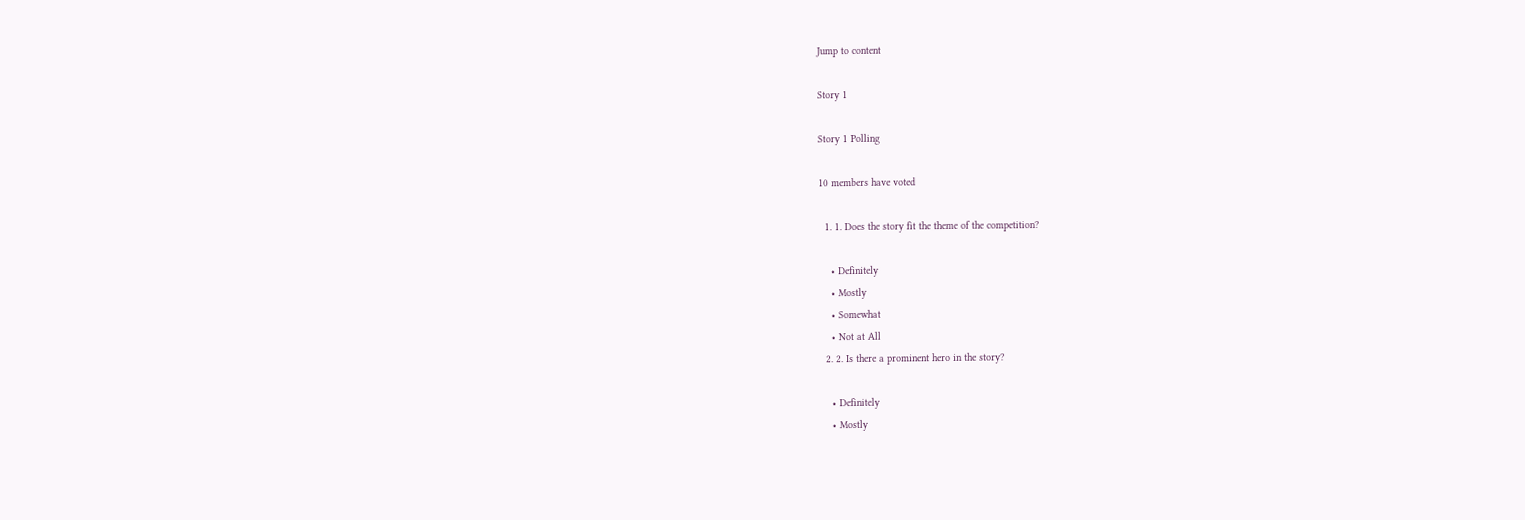Jump to content

Story 1

Story 1 Polling

10 members have voted

  1. 1. Does the story fit the theme of the competition?

    • Definitely
    • Mostly
    • Somewhat
    • Not at All
  2. 2. Is there a prominent hero in the story?

    • Definitely
    • Mostly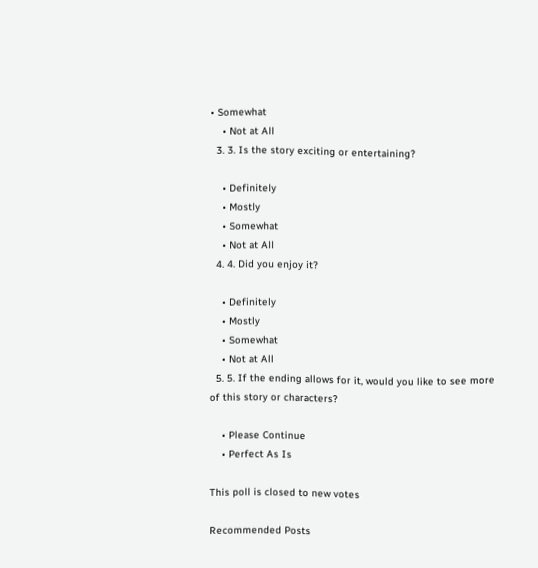• Somewhat
    • Not at All
  3. 3. Is the story exciting or entertaining?

    • Definitely
    • Mostly
    • Somewhat
    • Not at All
  4. 4. Did you enjoy it?

    • Definitely
    • Mostly
    • Somewhat
    • Not at All
  5. 5. If the ending allows for it, would you like to see more of this story or characters?

    • Please Continue
    • Perfect As Is

This poll is closed to new votes

Recommended Posts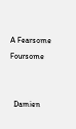A Fearsome Foursome


  Damien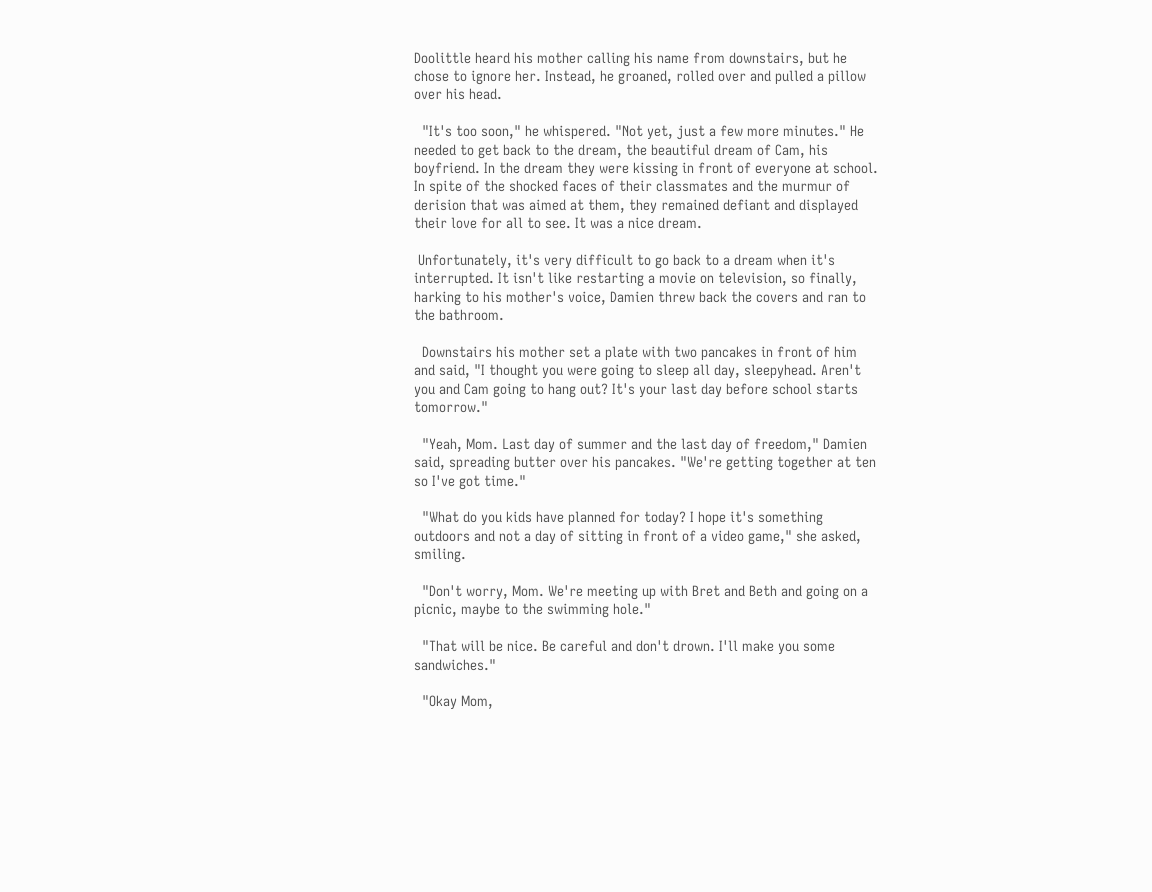Doolittle heard his mother calling his name from downstairs, but he chose to ignore her. Instead, he groaned, rolled over and pulled a pillow over his head.

  "It's too soon," he whispered. "Not yet, just a few more minutes." He needed to get back to the dream, the beautiful dream of Cam, his boyfriend. In the dream they were kissing in front of everyone at school. In spite of the shocked faces of their classmates and the murmur of derision that was aimed at them, they remained defiant and displayed their love for all to see. It was a nice dream.

 Unfortunately, it's very difficult to go back to a dream when it's interrupted. It isn't like restarting a movie on television, so finally, harking to his mother's voice, Damien threw back the covers and ran to the bathroom.

  Downstairs his mother set a plate with two pancakes in front of him and said, "I thought you were going to sleep all day, sleepyhead. Aren't you and Cam going to hang out? It's your last day before school starts tomorrow."

  "Yeah, Mom. Last day of summer and the last day of freedom," Damien said, spreading butter over his pancakes. "We're getting together at ten so I've got time."

  "What do you kids have planned for today? I hope it's something outdoors and not a day of sitting in front of a video game," she asked, smiling.

  "Don't worry, Mom. We're meeting up with Bret and Beth and going on a picnic, maybe to the swimming hole."

  "That will be nice. Be careful and don't drown. I'll make you some sandwiches."

  "Okay Mom,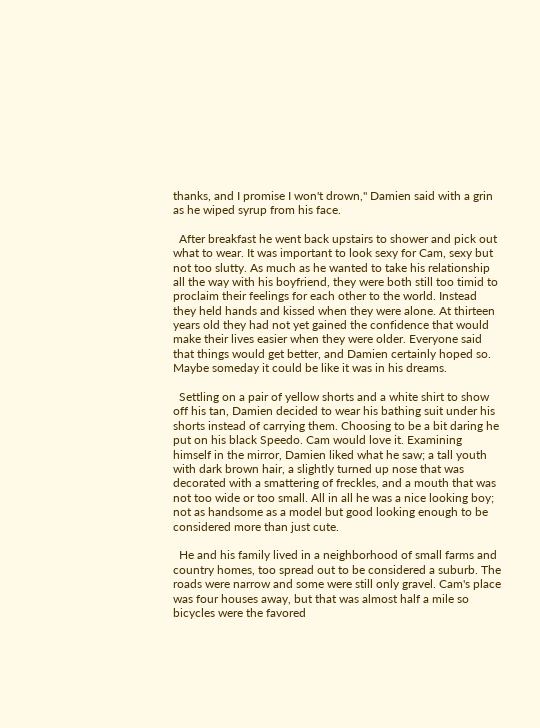thanks, and I promise I won't drown," Damien said with a grin as he wiped syrup from his face.

  After breakfast he went back upstairs to shower and pick out what to wear. It was important to look sexy for Cam, sexy but not too slutty. As much as he wanted to take his relationship all the way with his boyfriend, they were both still too timid to proclaim their feelings for each other to the world. Instead they held hands and kissed when they were alone. At thirteen years old they had not yet gained the confidence that would make their lives easier when they were older. Everyone said that things would get better, and Damien certainly hoped so. Maybe someday it could be like it was in his dreams.

  Settling on a pair of yellow shorts and a white shirt to show off his tan, Damien decided to wear his bathing suit under his shorts instead of carrying them. Choosing to be a bit daring he put on his black Speedo. Cam would love it. Examining himself in the mirror, Damien liked what he saw; a tall youth with dark brown hair, a slightly turned up nose that was decorated with a smattering of freckles, and a mouth that was not too wide or too small. All in all he was a nice looking boy; not as handsome as a model but good looking enough to be considered more than just cute.

  He and his family lived in a neighborhood of small farms and country homes, too spread out to be considered a suburb. The roads were narrow and some were still only gravel. Cam's place was four houses away, but that was almost half a mile so bicycles were the favored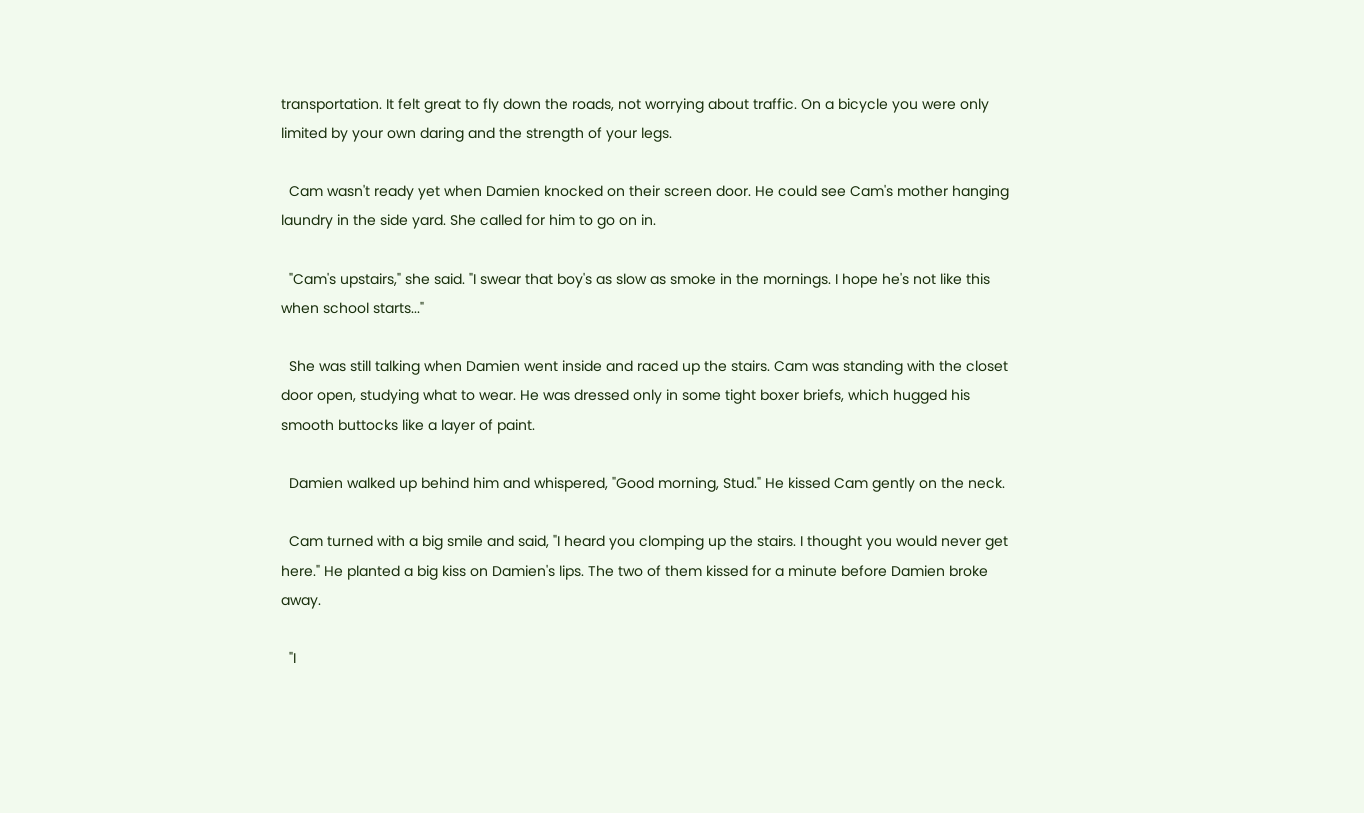transportation. It felt great to fly down the roads, not worrying about traffic. On a bicycle you were only limited by your own daring and the strength of your legs.

  Cam wasn't ready yet when Damien knocked on their screen door. He could see Cam's mother hanging laundry in the side yard. She called for him to go on in.

  "Cam's upstairs," she said. "I swear that boy's as slow as smoke in the mornings. I hope he's not like this when school starts..."

  She was still talking when Damien went inside and raced up the stairs. Cam was standing with the closet door open, studying what to wear. He was dressed only in some tight boxer briefs, which hugged his smooth buttocks like a layer of paint.

  Damien walked up behind him and whispered, "Good morning, Stud." He kissed Cam gently on the neck.

  Cam turned with a big smile and said, "I heard you clomping up the stairs. I thought you would never get here." He planted a big kiss on Damien's lips. The two of them kissed for a minute before Damien broke away.

  "I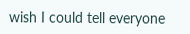wish I could tell everyone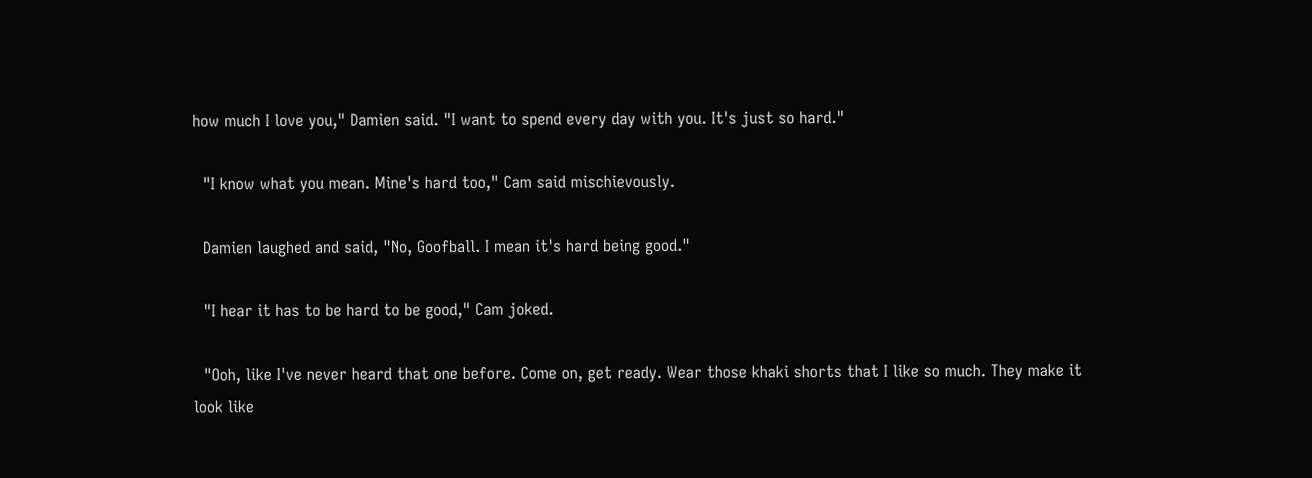how much I love you," Damien said. "I want to spend every day with you. It's just so hard."

  "I know what you mean. Mine's hard too," Cam said mischievously.

  Damien laughed and said, "No, Goofball. I mean it's hard being good."

  "I hear it has to be hard to be good," Cam joked.

  "Ooh, like I've never heard that one before. Come on, get ready. Wear those khaki shorts that I like so much. They make it look like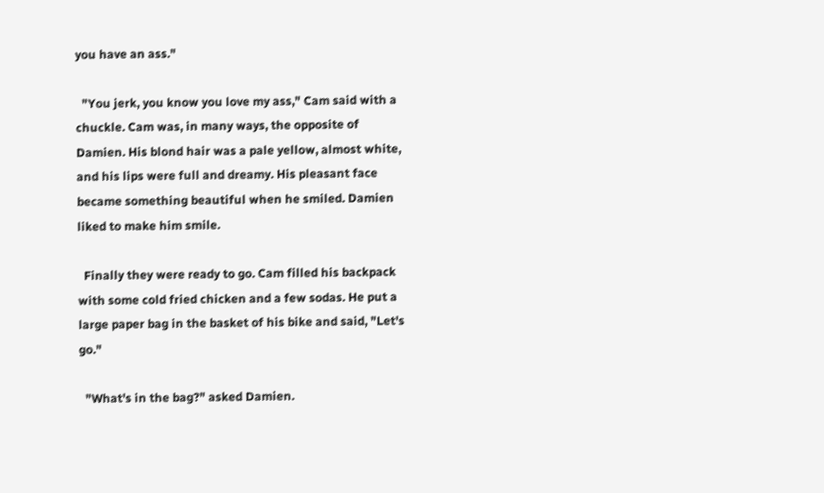you have an ass."

  "You jerk, you know you love my ass," Cam said with a chuckle. Cam was, in many ways, the opposite of Damien. His blond hair was a pale yellow, almost white, and his lips were full and dreamy. His pleasant face became something beautiful when he smiled. Damien liked to make him smile.

  Finally they were ready to go. Cam filled his backpack with some cold fried chicken and a few sodas. He put a large paper bag in the basket of his bike and said, "Let's go."

  "What's in the bag?" asked Damien.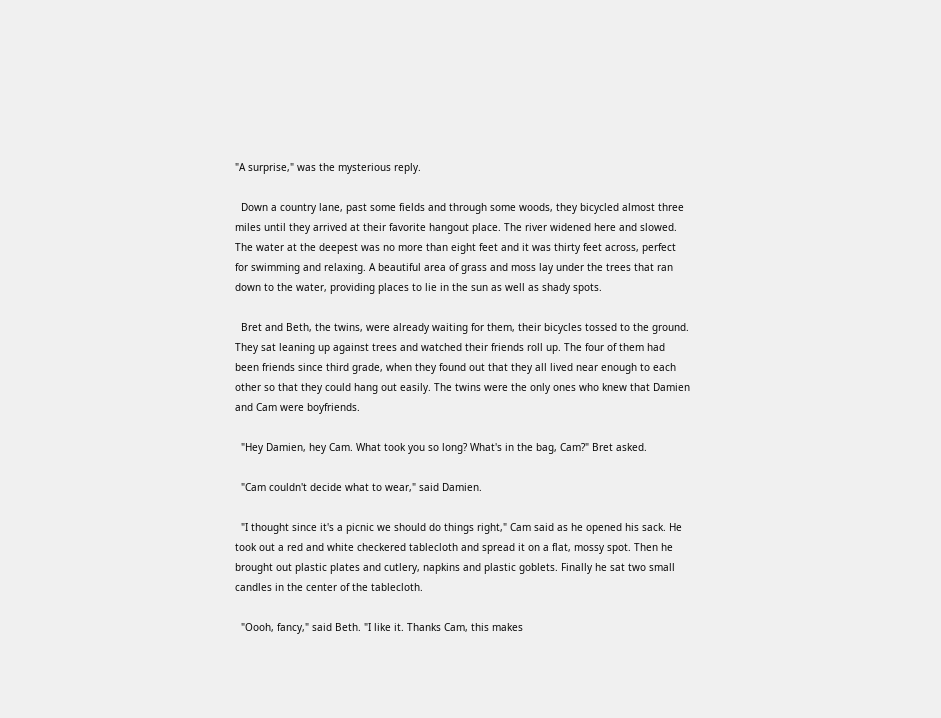"A surprise," was the mysterious reply.

  Down a country lane, past some fields and through some woods, they bicycled almost three miles until they arrived at their favorite hangout place. The river widened here and slowed. The water at the deepest was no more than eight feet and it was thirty feet across, perfect for swimming and relaxing. A beautiful area of grass and moss lay under the trees that ran down to the water, providing places to lie in the sun as well as shady spots.

  Bret and Beth, the twins, were already waiting for them, their bicycles tossed to the ground. They sat leaning up against trees and watched their friends roll up. The four of them had been friends since third grade, when they found out that they all lived near enough to each other so that they could hang out easily. The twins were the only ones who knew that Damien and Cam were boyfriends.

  "Hey Damien, hey Cam. What took you so long? What's in the bag, Cam?" Bret asked.

  "Cam couldn't decide what to wear," said Damien.

  "I thought since it's a picnic we should do things right," Cam said as he opened his sack. He took out a red and white checkered tablecloth and spread it on a flat, mossy spot. Then he brought out plastic plates and cutlery, napkins and plastic goblets. Finally he sat two small candles in the center of the tablecloth.

  "Oooh, fancy," said Beth. "I like it. Thanks Cam, this makes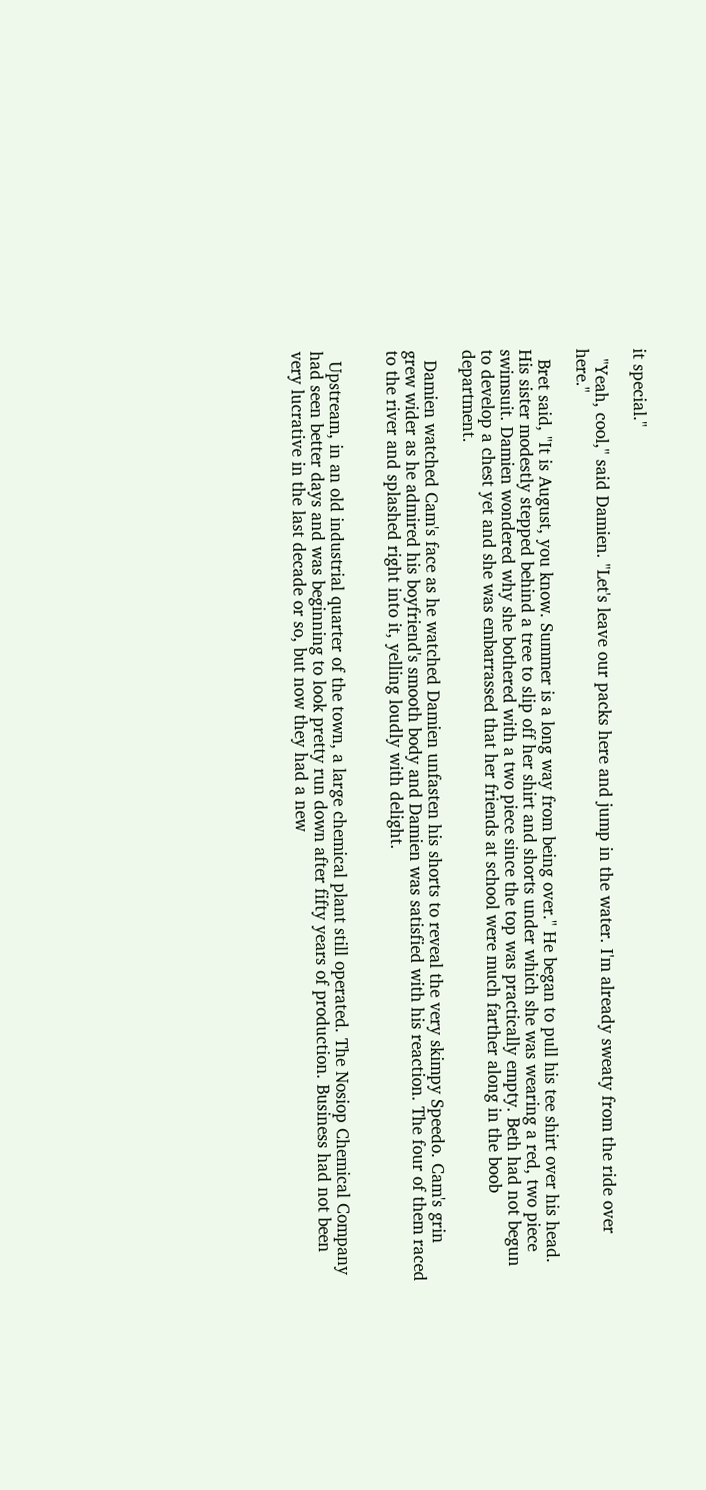it special."

  "Yeah, cool," said Damien. "Let's leave our packs here and jump in the water. I'm already sweaty from the ride over here."

  Bret said, "It is August, you know. Summer is a long way from being over." He began to pull his tee shirt over his head. His sister modestly stepped behind a tree to slip off her shirt and shorts under which she was wearing a red, two piece swimsuit. Damien wondered why she bothered with a two piece since the top was practically empty. Beth had not begun to develop a chest yet and she was embarrassed that her friends at school were much farther along in the boob department.

  Damien watched Cam's face as he watched Damien unfasten his shorts to reveal the very skimpy Speedo. Cam's grin grew wider as he admired his boyfriend's smooth body and Damien was satisfied with his reaction. The four of them raced to the river and splashed right into it, yelling loudly with delight.


  Upstream, in an old industrial quarter of the town, a large chemical plant still operated. The Nosiop Chemical Company had seen better days and was beginning to look pretty run down after fifty years of production. Business had not been very lucrative in the last decade or so, but now they had a new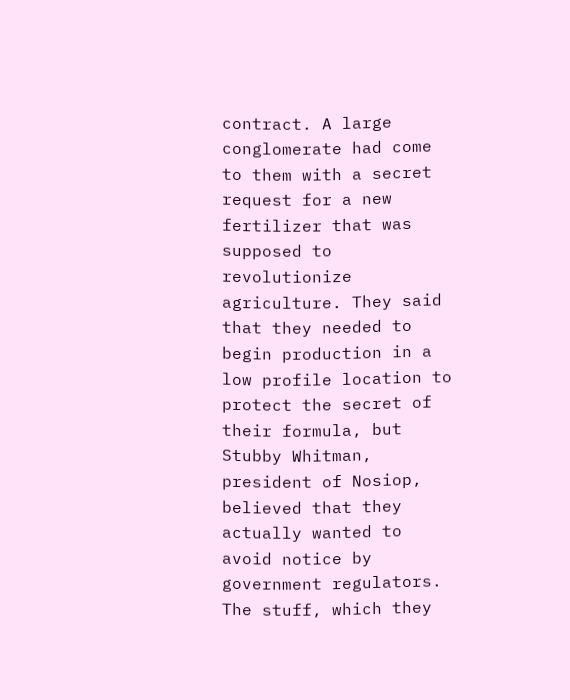contract. A large conglomerate had come to them with a secret request for a new fertilizer that was supposed to revolutionize agriculture. They said that they needed to begin production in a low profile location to protect the secret of their formula, but Stubby Whitman, president of Nosiop, believed that they actually wanted to avoid notice by government regulators. The stuff, which they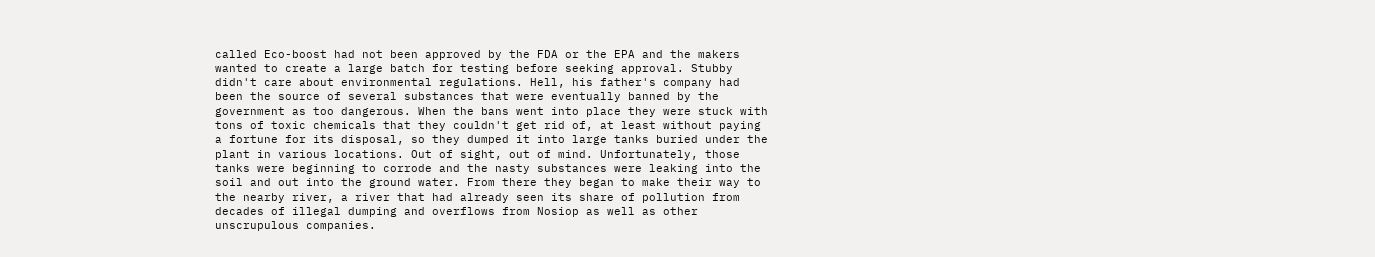called Eco-boost had not been approved by the FDA or the EPA and the makers wanted to create a large batch for testing before seeking approval. Stubby didn't care about environmental regulations. Hell, his father's company had been the source of several substances that were eventually banned by the government as too dangerous. When the bans went into place they were stuck with tons of toxic chemicals that they couldn't get rid of, at least without paying a fortune for its disposal, so they dumped it into large tanks buried under the plant in various locations. Out of sight, out of mind. Unfortunately, those tanks were beginning to corrode and the nasty substances were leaking into the soil and out into the ground water. From there they began to make their way to the nearby river, a river that had already seen its share of pollution from decades of illegal dumping and overflows from Nosiop as well as other unscrupulous companies.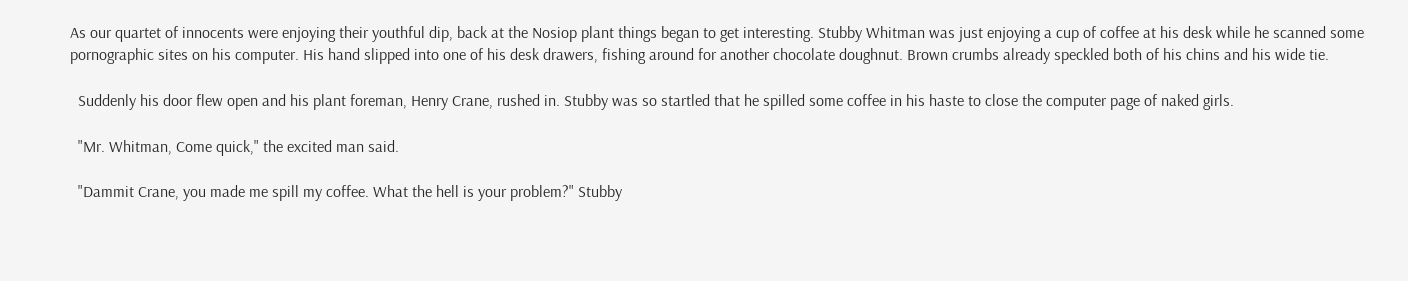As our quartet of innocents were enjoying their youthful dip, back at the Nosiop plant things began to get interesting. Stubby Whitman was just enjoying a cup of coffee at his desk while he scanned some pornographic sites on his computer. His hand slipped into one of his desk drawers, fishing around for another chocolate doughnut. Brown crumbs already speckled both of his chins and his wide tie.

  Suddenly his door flew open and his plant foreman, Henry Crane, rushed in. Stubby was so startled that he spilled some coffee in his haste to close the computer page of naked girls.

  "Mr. Whitman, Come quick," the excited man said.

  "Dammit Crane, you made me spill my coffee. What the hell is your problem?" Stubby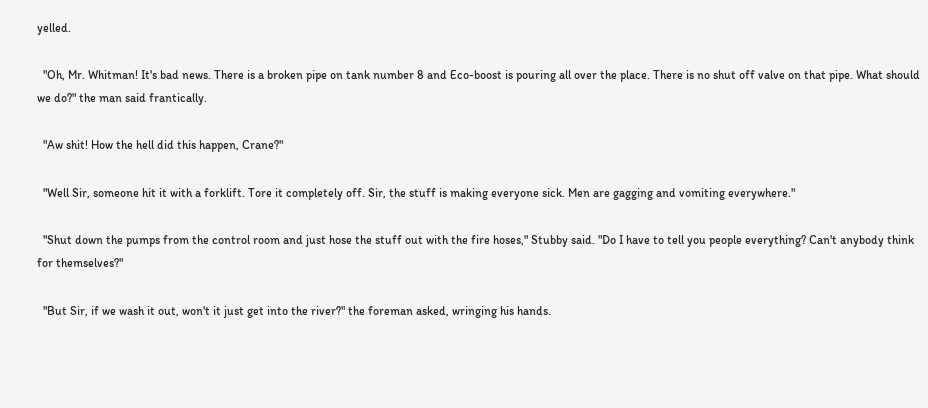yelled.

  "Oh, Mr. Whitman! It's bad news. There is a broken pipe on tank number 8 and Eco-boost is pouring all over the place. There is no shut off valve on that pipe. What should we do?" the man said frantically.

  "Aw shit! How the hell did this happen, Crane?"

  "Well Sir, someone hit it with a forklift. Tore it completely off. Sir, the stuff is making everyone sick. Men are gagging and vomiting everywhere."

  "Shut down the pumps from the control room and just hose the stuff out with the fire hoses," Stubby said. "Do I have to tell you people everything? Can't anybody think for themselves?"

  "But Sir, if we wash it out, won't it just get into the river?" the foreman asked, wringing his hands.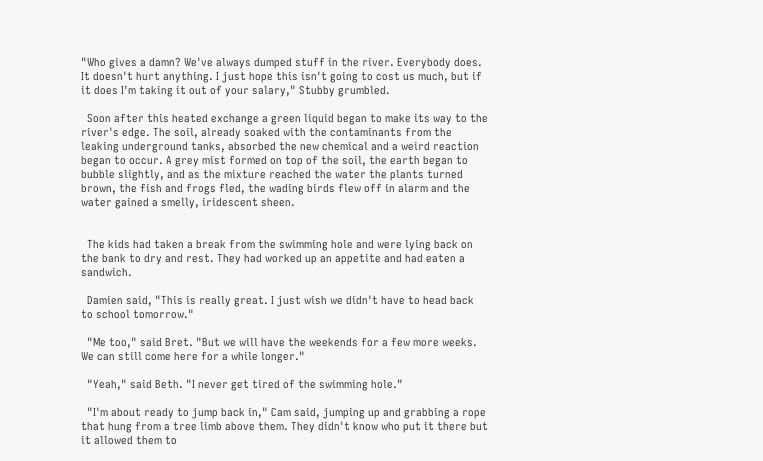"Who gives a damn? We've always dumped stuff in the river. Everybody does. It doesn't hurt anything. I just hope this isn't going to cost us much, but if it does I'm taking it out of your salary," Stubby grumbled.

  Soon after this heated exchange a green liquid began to make its way to the river's edge. The soil, already soaked with the contaminants from the leaking underground tanks, absorbed the new chemical and a weird reaction began to occur. A grey mist formed on top of the soil, the earth began to bubble slightly, and as the mixture reached the water the plants turned brown, the fish and frogs fled, the wading birds flew off in alarm and the water gained a smelly, iridescent sheen.


  The kids had taken a break from the swimming hole and were lying back on the bank to dry and rest. They had worked up an appetite and had eaten a sandwich.

  Damien said, "This is really great. I just wish we didn't have to head back to school tomorrow."

  "Me too," said Bret. "But we will have the weekends for a few more weeks. We can still come here for a while longer."

  "Yeah," said Beth. "I never get tired of the swimming hole."

  "I'm about ready to jump back in," Cam said, jumping up and grabbing a rope that hung from a tree limb above them. They didn't know who put it there but it allowed them to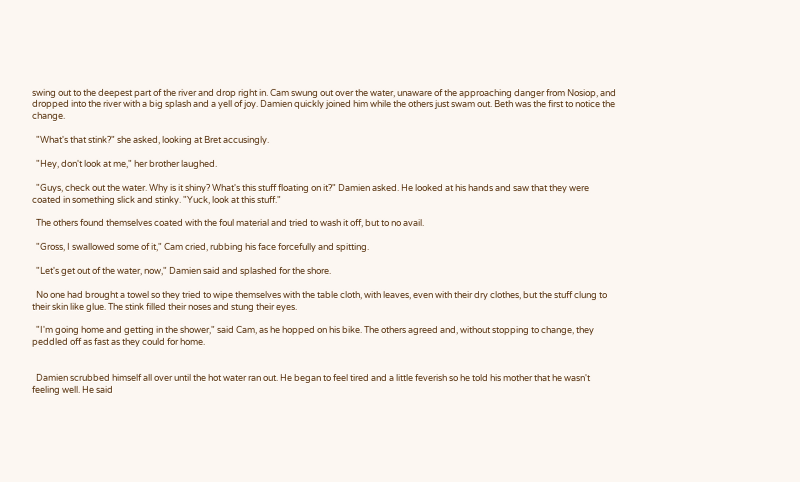swing out to the deepest part of the river and drop right in. Cam swung out over the water, unaware of the approaching danger from Nosiop, and dropped into the river with a big splash and a yell of joy. Damien quickly joined him while the others just swam out. Beth was the first to notice the change.

  "What's that stink?" she asked, looking at Bret accusingly.

  "Hey, don't look at me," her brother laughed.

  "Guys, check out the water. Why is it shiny? What's this stuff floating on it?" Damien asked. He looked at his hands and saw that they were coated in something slick and stinky. "Yuck, look at this stuff."

  The others found themselves coated with the foul material and tried to wash it off, but to no avail.

  "Gross, I swallowed some of it," Cam cried, rubbing his face forcefully and spitting.

  "Let's get out of the water, now," Damien said and splashed for the shore.

  No one had brought a towel so they tried to wipe themselves with the table cloth, with leaves, even with their dry clothes, but the stuff clung to their skin like glue. The stink filled their noses and stung their eyes.

  "I'm going home and getting in the shower," said Cam, as he hopped on his bike. The others agreed and, without stopping to change, they peddled off as fast as they could for home.


  Damien scrubbed himself all over until the hot water ran out. He began to feel tired and a little feverish so he told his mother that he wasn't feeling well. He said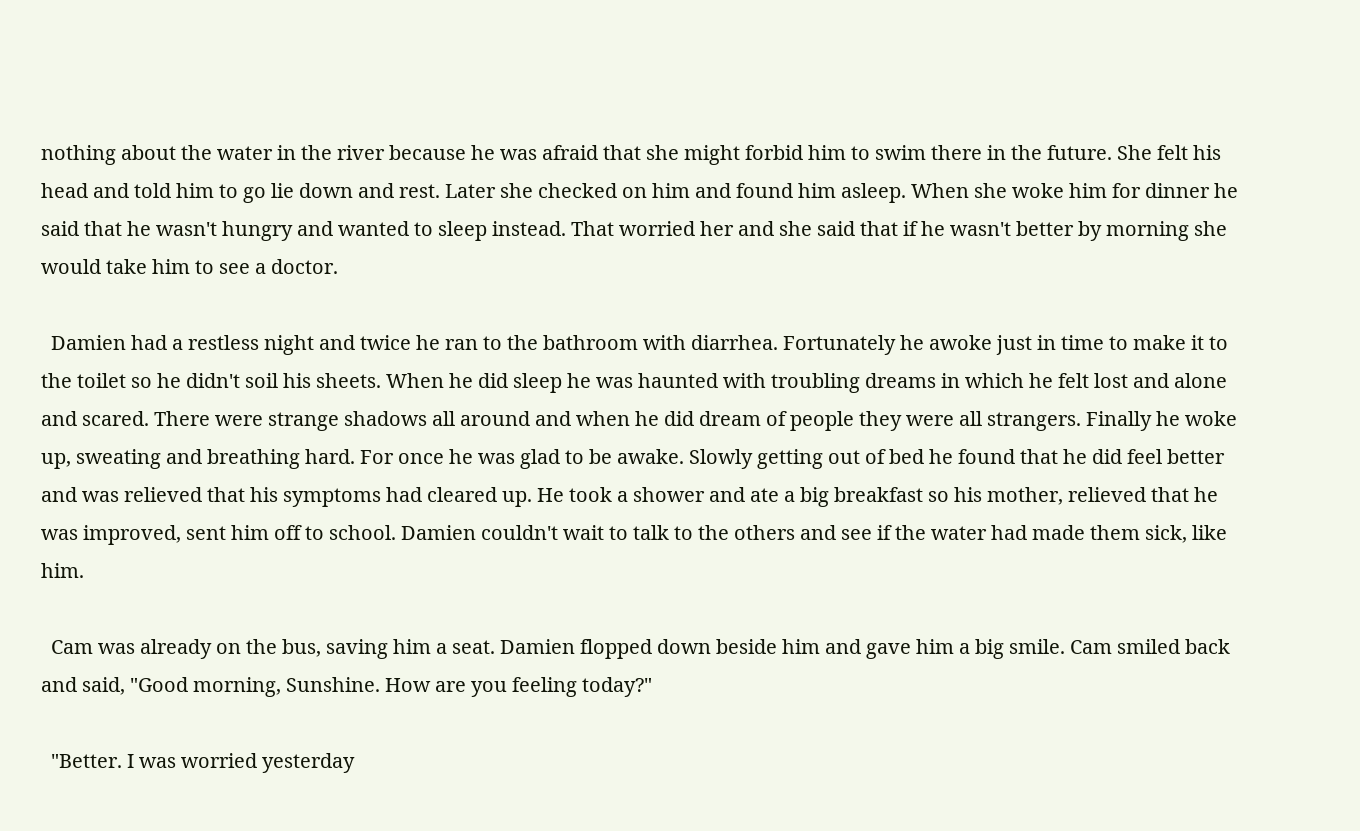nothing about the water in the river because he was afraid that she might forbid him to swim there in the future. She felt his head and told him to go lie down and rest. Later she checked on him and found him asleep. When she woke him for dinner he said that he wasn't hungry and wanted to sleep instead. That worried her and she said that if he wasn't better by morning she would take him to see a doctor.

  Damien had a restless night and twice he ran to the bathroom with diarrhea. Fortunately he awoke just in time to make it to the toilet so he didn't soil his sheets. When he did sleep he was haunted with troubling dreams in which he felt lost and alone and scared. There were strange shadows all around and when he did dream of people they were all strangers. Finally he woke up, sweating and breathing hard. For once he was glad to be awake. Slowly getting out of bed he found that he did feel better and was relieved that his symptoms had cleared up. He took a shower and ate a big breakfast so his mother, relieved that he was improved, sent him off to school. Damien couldn't wait to talk to the others and see if the water had made them sick, like him.

  Cam was already on the bus, saving him a seat. Damien flopped down beside him and gave him a big smile. Cam smiled back and said, "Good morning, Sunshine. How are you feeling today?"

  "Better. I was worried yesterday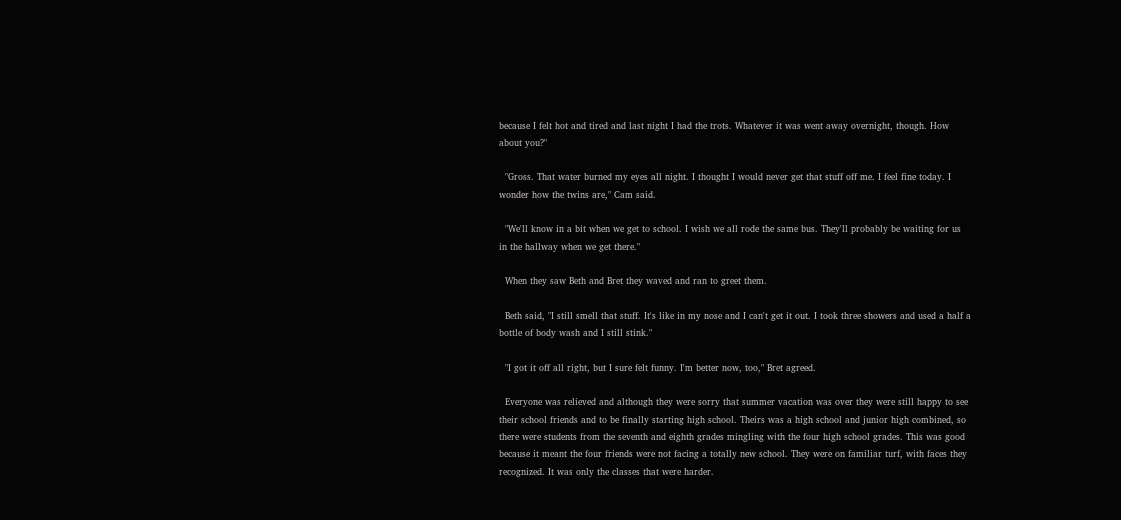because I felt hot and tired and last night I had the trots. Whatever it was went away overnight, though. How about you?"

  "Gross. That water burned my eyes all night. I thought I would never get that stuff off me. I feel fine today. I wonder how the twins are," Cam said.

  "We'll know in a bit when we get to school. I wish we all rode the same bus. They'll probably be waiting for us in the hallway when we get there."

  When they saw Beth and Bret they waved and ran to greet them.

  Beth said, "I still smell that stuff. It's like in my nose and I can't get it out. I took three showers and used a half a bottle of body wash and I still stink."

  "I got it off all right, but I sure felt funny. I'm better now, too," Bret agreed.

  Everyone was relieved and although they were sorry that summer vacation was over they were still happy to see their school friends and to be finally starting high school. Theirs was a high school and junior high combined, so there were students from the seventh and eighth grades mingling with the four high school grades. This was good because it meant the four friends were not facing a totally new school. They were on familiar turf, with faces they recognized. It was only the classes that were harder.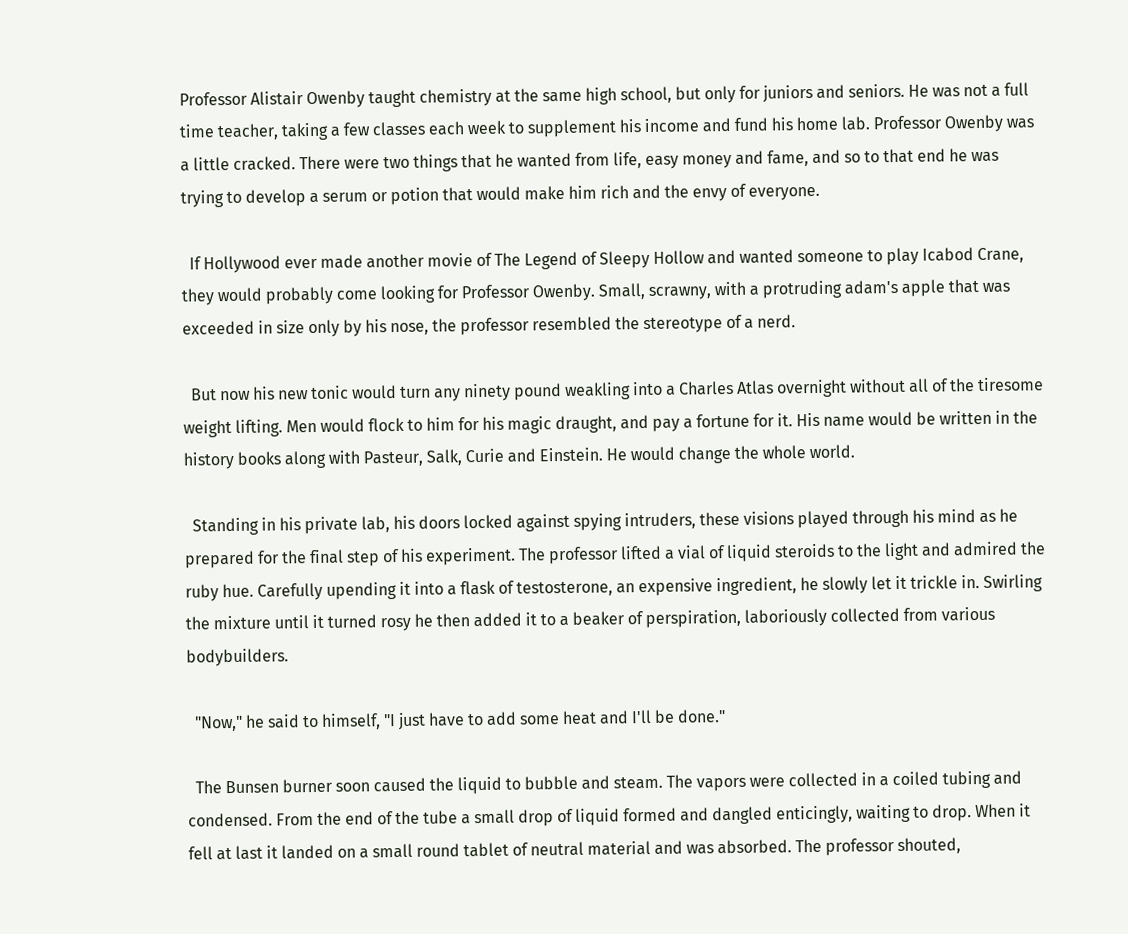Professor Alistair Owenby taught chemistry at the same high school, but only for juniors and seniors. He was not a full time teacher, taking a few classes each week to supplement his income and fund his home lab. Professor Owenby was a little cracked. There were two things that he wanted from life, easy money and fame, and so to that end he was trying to develop a serum or potion that would make him rich and the envy of everyone.

  If Hollywood ever made another movie of The Legend of Sleepy Hollow and wanted someone to play Icabod Crane, they would probably come looking for Professor Owenby. Small, scrawny, with a protruding adam's apple that was exceeded in size only by his nose, the professor resembled the stereotype of a nerd.

  But now his new tonic would turn any ninety pound weakling into a Charles Atlas overnight without all of the tiresome weight lifting. Men would flock to him for his magic draught, and pay a fortune for it. His name would be written in the history books along with Pasteur, Salk, Curie and Einstein. He would change the whole world.

  Standing in his private lab, his doors locked against spying intruders, these visions played through his mind as he prepared for the final step of his experiment. The professor lifted a vial of liquid steroids to the light and admired the ruby hue. Carefully upending it into a flask of testosterone, an expensive ingredient, he slowly let it trickle in. Swirling the mixture until it turned rosy he then added it to a beaker of perspiration, laboriously collected from various bodybuilders.

  "Now," he said to himself, "I just have to add some heat and I'll be done."

  The Bunsen burner soon caused the liquid to bubble and steam. The vapors were collected in a coiled tubing and condensed. From the end of the tube a small drop of liquid formed and dangled enticingly, waiting to drop. When it fell at last it landed on a small round tablet of neutral material and was absorbed. The professor shouted,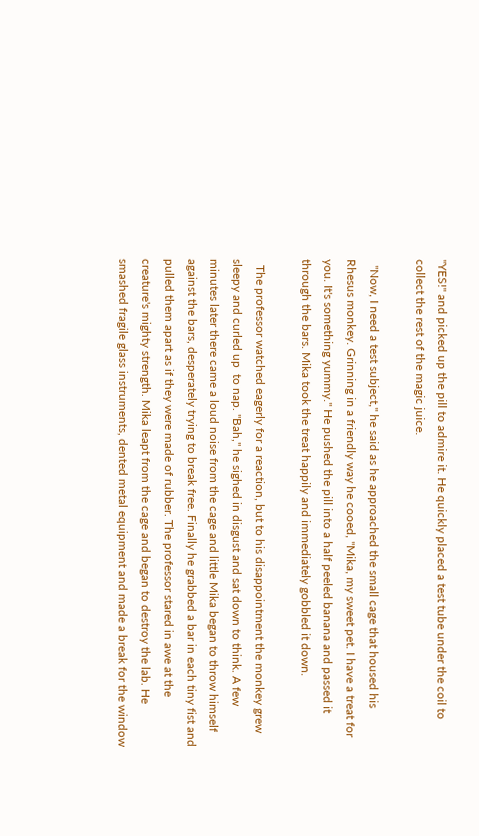"YES!" and picked up the pill to admire it. He quickly placed a test tube under the coil to collect the rest of the magic juice.

  "Now, I need a test subject," he said as he approached the small cage that housed his Rhesus monkey. Grinning in a friendly way he cooed, "Mika, my sweet pet. I have a treat for you. It's something yummy." He pushed the pill into a half peeled banana and passed it through the bars. Mika took the treat happily and immediately gobbled it down.

  The professor watched eagerly for a reaction, but to his disappointment the monkey grew sleepy and curled up  to nap. "Bah," he sighed in disgust and sat down to think. A few minutes later there came a loud noise from the cage and little Mika began to throw himself against the bars, desperately trying to break free. Finally he grabbed a bar in each tiny fist and pulled them apart as if they were made of rubber. The professor stared in awe at the creature's mighty strength. Mika leapt from the cage and began to destroy the lab. He smashed fragile glass instruments, dented metal equipment and made a break for the window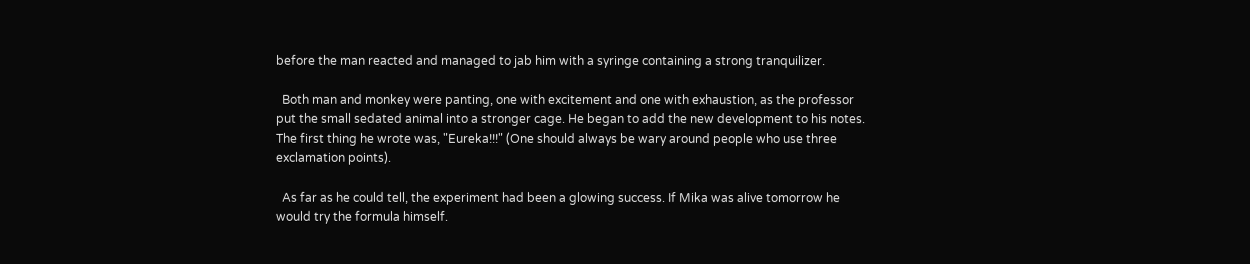before the man reacted and managed to jab him with a syringe containing a strong tranquilizer.

  Both man and monkey were panting, one with excitement and one with exhaustion, as the professor put the small sedated animal into a stronger cage. He began to add the new development to his notes. The first thing he wrote was, "Eureka!!!" (One should always be wary around people who use three exclamation points).

  As far as he could tell, the experiment had been a glowing success. If Mika was alive tomorrow he would try the formula himself.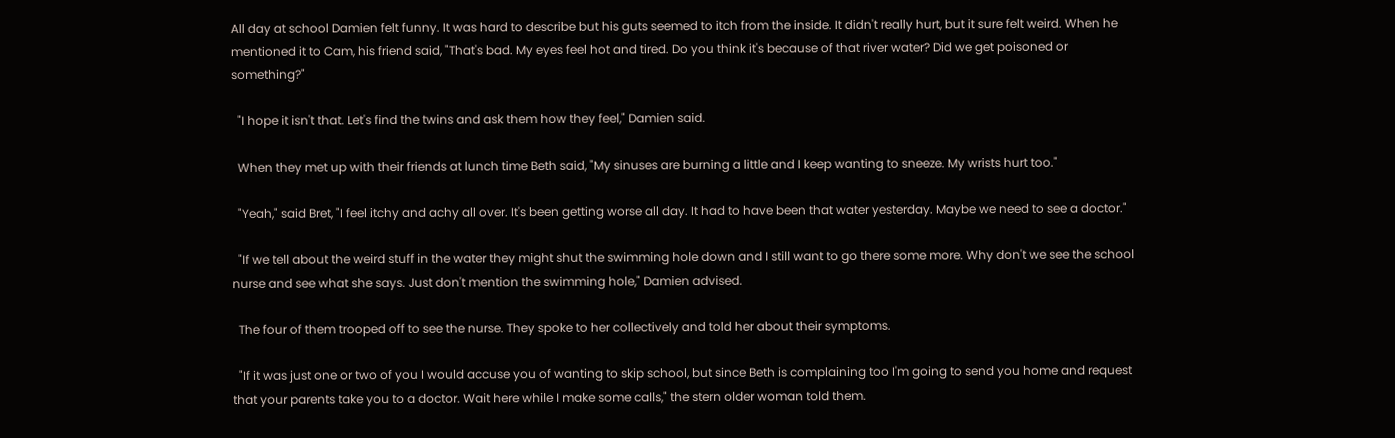All day at school Damien felt funny. It was hard to describe but his guts seemed to itch from the inside. It didn't really hurt, but it sure felt weird. When he mentioned it to Cam, his friend said, "That's bad. My eyes feel hot and tired. Do you think it's because of that river water? Did we get poisoned or something?"

  "I hope it isn't that. Let's find the twins and ask them how they feel," Damien said.

  When they met up with their friends at lunch time Beth said, "My sinuses are burning a little and I keep wanting to sneeze. My wrists hurt too."

  "Yeah," said Bret, "I feel itchy and achy all over. It's been getting worse all day. It had to have been that water yesterday. Maybe we need to see a doctor."

  "If we tell about the weird stuff in the water they might shut the swimming hole down and I still want to go there some more. Why don't we see the school nurse and see what she says. Just don't mention the swimming hole," Damien advised.

  The four of them trooped off to see the nurse. They spoke to her collectively and told her about their symptoms.

  "If it was just one or two of you I would accuse you of wanting to skip school, but since Beth is complaining too I'm going to send you home and request that your parents take you to a doctor. Wait here while I make some calls," the stern older woman told them.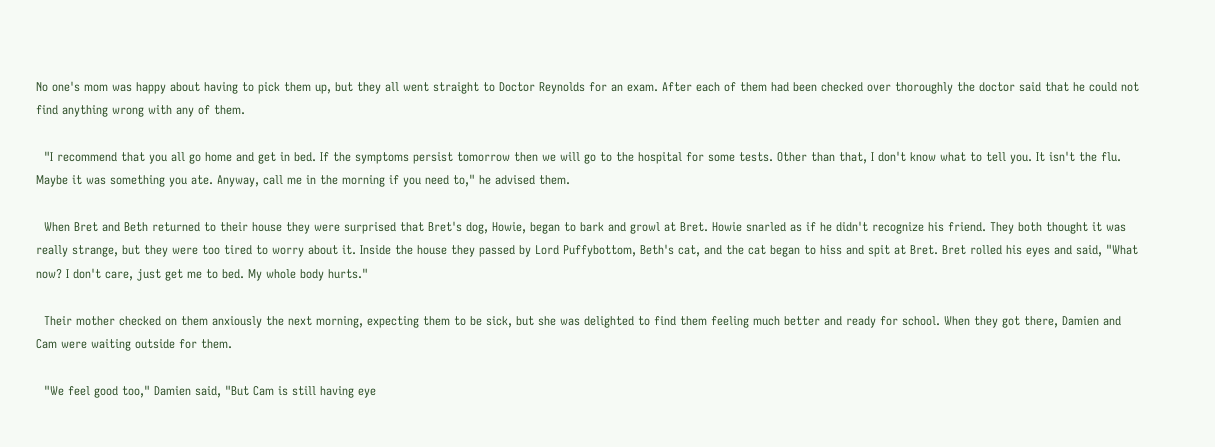No one's mom was happy about having to pick them up, but they all went straight to Doctor Reynolds for an exam. After each of them had been checked over thoroughly the doctor said that he could not find anything wrong with any of them.

  "I recommend that you all go home and get in bed. If the symptoms persist tomorrow then we will go to the hospital for some tests. Other than that, I don't know what to tell you. It isn't the flu. Maybe it was something you ate. Anyway, call me in the morning if you need to," he advised them.

  When Bret and Beth returned to their house they were surprised that Bret's dog, Howie, began to bark and growl at Bret. Howie snarled as if he didn't recognize his friend. They both thought it was really strange, but they were too tired to worry about it. Inside the house they passed by Lord Puffybottom, Beth's cat, and the cat began to hiss and spit at Bret. Bret rolled his eyes and said, "What now? I don't care, just get me to bed. My whole body hurts."

  Their mother checked on them anxiously the next morning, expecting them to be sick, but she was delighted to find them feeling much better and ready for school. When they got there, Damien and Cam were waiting outside for them.

  "We feel good too," Damien said, "But Cam is still having eye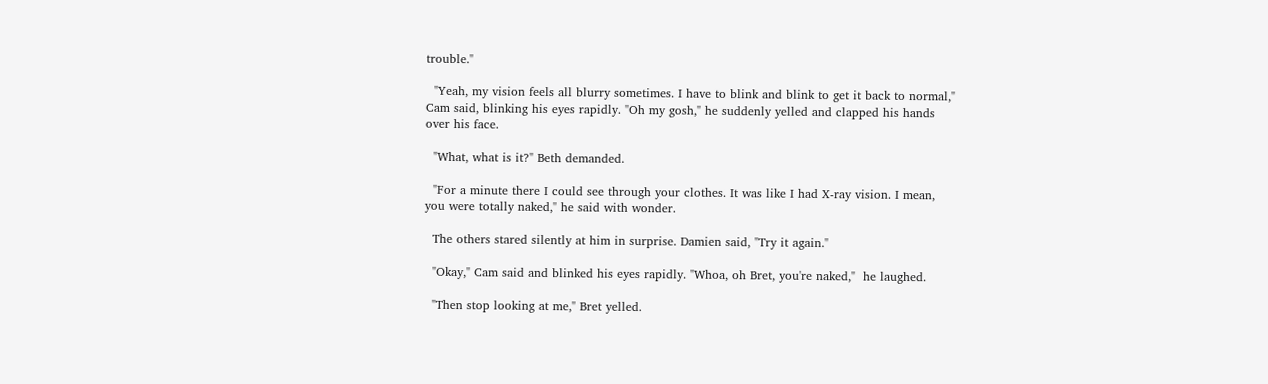trouble."

  "Yeah, my vision feels all blurry sometimes. I have to blink and blink to get it back to normal," Cam said, blinking his eyes rapidly. "Oh my gosh," he suddenly yelled and clapped his hands over his face.

  "What, what is it?" Beth demanded.

  "For a minute there I could see through your clothes. It was like I had X-ray vision. I mean, you were totally naked," he said with wonder.

  The others stared silently at him in surprise. Damien said, "Try it again."

  "Okay," Cam said and blinked his eyes rapidly. "Whoa, oh Bret, you're naked,"  he laughed.

  "Then stop looking at me," Bret yelled.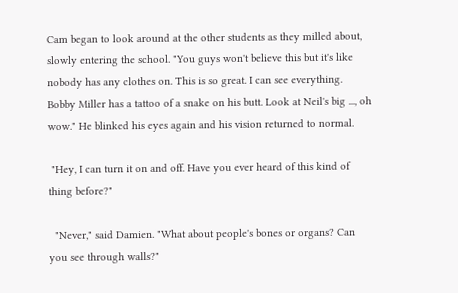Cam began to look around at the other students as they milled about, slowly entering the school. "You guys won't believe this but it's like nobody has any clothes on. This is so great. I can see everything. Bobby Miller has a tattoo of a snake on his butt. Look at Neil's big ..., oh wow." He blinked his eyes again and his vision returned to normal.

 "Hey, I can turn it on and off. Have you ever heard of this kind of thing before?"

  "Never," said Damien. "What about people's bones or organs? Can you see through walls?"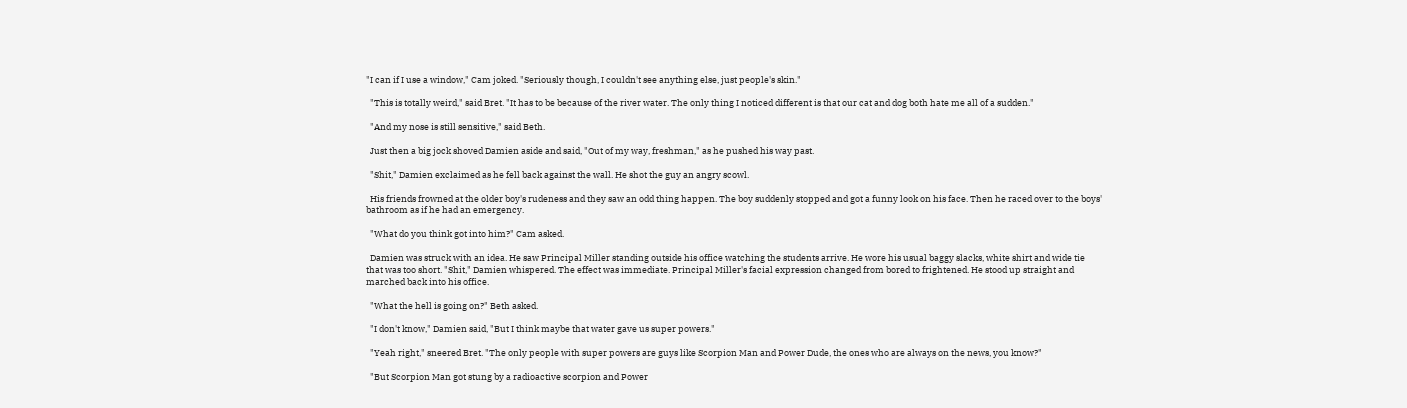"I can if I use a window," Cam joked. "Seriously though, I couldn't see anything else, just people's skin."

  "This is totally weird," said Bret. "It has to be because of the river water. The only thing I noticed different is that our cat and dog both hate me all of a sudden."

  "And my nose is still sensitive," said Beth.

  Just then a big jock shoved Damien aside and said, "Out of my way, freshman," as he pushed his way past.

  "Shit," Damien exclaimed as he fell back against the wall. He shot the guy an angry scowl.

  His friends frowned at the older boy's rudeness and they saw an odd thing happen. The boy suddenly stopped and got a funny look on his face. Then he raced over to the boys' bathroom as if he had an emergency.

  "What do you think got into him?" Cam asked.

  Damien was struck with an idea. He saw Principal Miller standing outside his office watching the students arrive. He wore his usual baggy slacks, white shirt and wide tie that was too short. "Shit," Damien whispered. The effect was immediate. Principal Miller's facial expression changed from bored to frightened. He stood up straight and marched back into his office.

  "What the hell is going on?" Beth asked.

  "I don't know," Damien said, "But I think maybe that water gave us super powers."

  "Yeah right," sneered Bret. "The only people with super powers are guys like Scorpion Man and Power Dude, the ones who are always on the news, you know?"

  "But Scorpion Man got stung by a radioactive scorpion and Power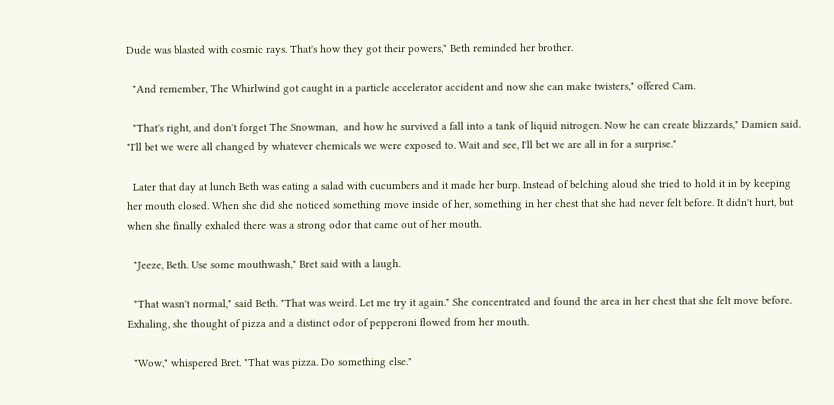Dude was blasted with cosmic rays. That's how they got their powers," Beth reminded her brother.

  "And remember, The Whirlwind got caught in a particle accelerator accident and now she can make twisters," offered Cam.

  "That's right, and don't forget The Snowman,  and how he survived a fall into a tank of liquid nitrogen. Now he can create blizzards," Damien said. "I'll bet we were all changed by whatever chemicals we were exposed to. Wait and see, I'll bet we are all in for a surprise."

  Later that day at lunch Beth was eating a salad with cucumbers and it made her burp. Instead of belching aloud she tried to hold it in by keeping her mouth closed. When she did she noticed something move inside of her, something in her chest that she had never felt before. It didn't hurt, but when she finally exhaled there was a strong odor that came out of her mouth.

  "Jeeze, Beth. Use some mouthwash," Bret said with a laugh.

  "That wasn't normal," said Beth. "That was weird. Let me try it again." She concentrated and found the area in her chest that she felt move before. Exhaling, she thought of pizza and a distinct odor of pepperoni flowed from her mouth.

  "Wow," whispered Bret. "That was pizza. Do something else."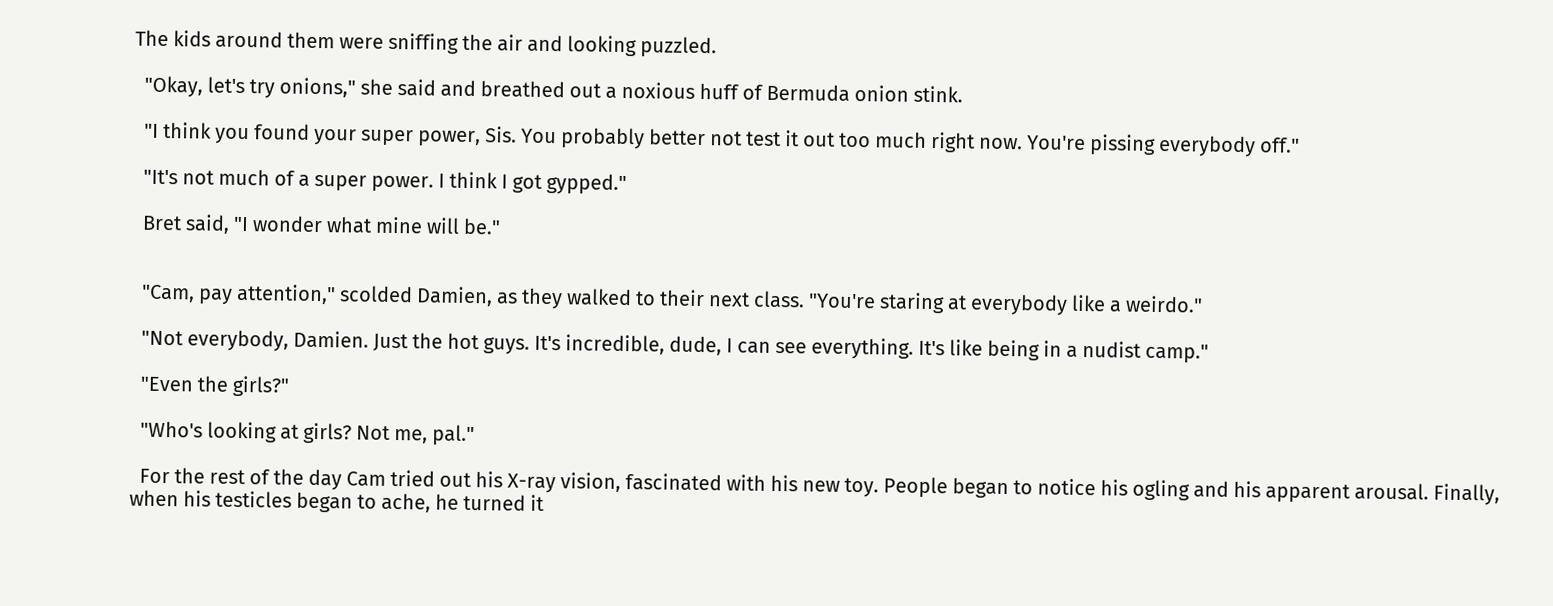The kids around them were sniffing the air and looking puzzled.

  "Okay, let's try onions," she said and breathed out a noxious huff of Bermuda onion stink.

  "I think you found your super power, Sis. You probably better not test it out too much right now. You're pissing everybody off."

  "It's not much of a super power. I think I got gypped."

  Bret said, "I wonder what mine will be."


  "Cam, pay attention," scolded Damien, as they walked to their next class. "You're staring at everybody like a weirdo."

  "Not everybody, Damien. Just the hot guys. It's incredible, dude, I can see everything. It's like being in a nudist camp."

  "Even the girls?"

  "Who's looking at girls? Not me, pal."

  For the rest of the day Cam tried out his X-ray vision, fascinated with his new toy. People began to notice his ogling and his apparent arousal. Finally, when his testicles began to ache, he turned it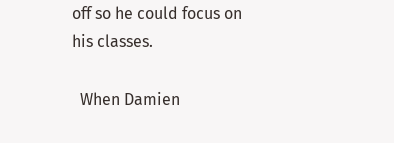off so he could focus on his classes.

  When Damien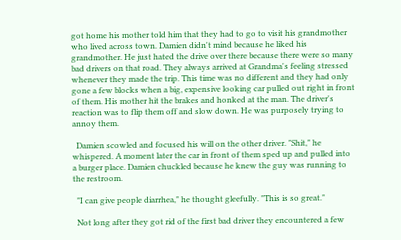got home his mother told him that they had to go to visit his grandmother who lived across town. Damien didn't mind because he liked his grandmother. He just hated the drive over there because there were so many bad drivers on that road. They always arrived at Grandma's feeling stressed whenever they made the trip. This time was no different and they had only gone a few blocks when a big, expensive looking car pulled out right in front of them. His mother hit the brakes and honked at the man. The driver's reaction was to flip them off and slow down. He was purposely trying to annoy them.

  Damien scowled and focused his will on the other driver. "Shit," he whispered. A moment later the car in front of them sped up and pulled into a burger place. Damien chuckled because he knew the guy was running to the restroom.

  "I can give people diarrhea," he thought gleefully. "This is so great."

  Not long after they got rid of the first bad driver they encountered a few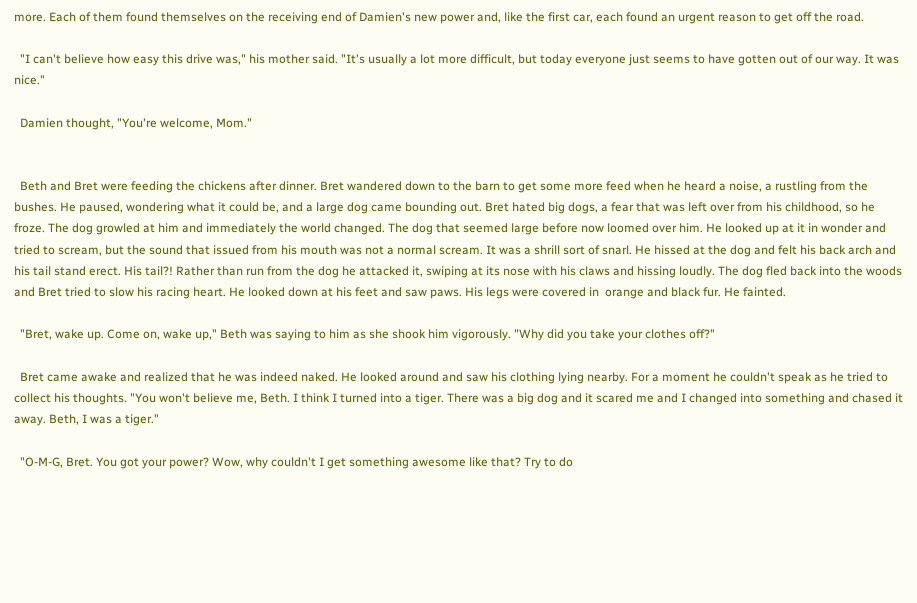more. Each of them found themselves on the receiving end of Damien's new power and, like the first car, each found an urgent reason to get off the road.

  "I can't believe how easy this drive was," his mother said. "It's usually a lot more difficult, but today everyone just seems to have gotten out of our way. It was nice."

  Damien thought, "You're welcome, Mom."


  Beth and Bret were feeding the chickens after dinner. Bret wandered down to the barn to get some more feed when he heard a noise, a rustling from the bushes. He paused, wondering what it could be, and a large dog came bounding out. Bret hated big dogs, a fear that was left over from his childhood, so he froze. The dog growled at him and immediately the world changed. The dog that seemed large before now loomed over him. He looked up at it in wonder and tried to scream, but the sound that issued from his mouth was not a normal scream. It was a shrill sort of snarl. He hissed at the dog and felt his back arch and his tail stand erect. His tail?! Rather than run from the dog he attacked it, swiping at its nose with his claws and hissing loudly. The dog fled back into the woods and Bret tried to slow his racing heart. He looked down at his feet and saw paws. His legs were covered in  orange and black fur. He fainted.

  "Bret, wake up. Come on, wake up," Beth was saying to him as she shook him vigorously. "Why did you take your clothes off?"

  Bret came awake and realized that he was indeed naked. He looked around and saw his clothing lying nearby. For a moment he couldn't speak as he tried to collect his thoughts. "You won't believe me, Beth. I think I turned into a tiger. There was a big dog and it scared me and I changed into something and chased it away. Beth, I was a tiger."

  "O-M-G, Bret. You got your power? Wow, why couldn't I get something awesome like that? Try to do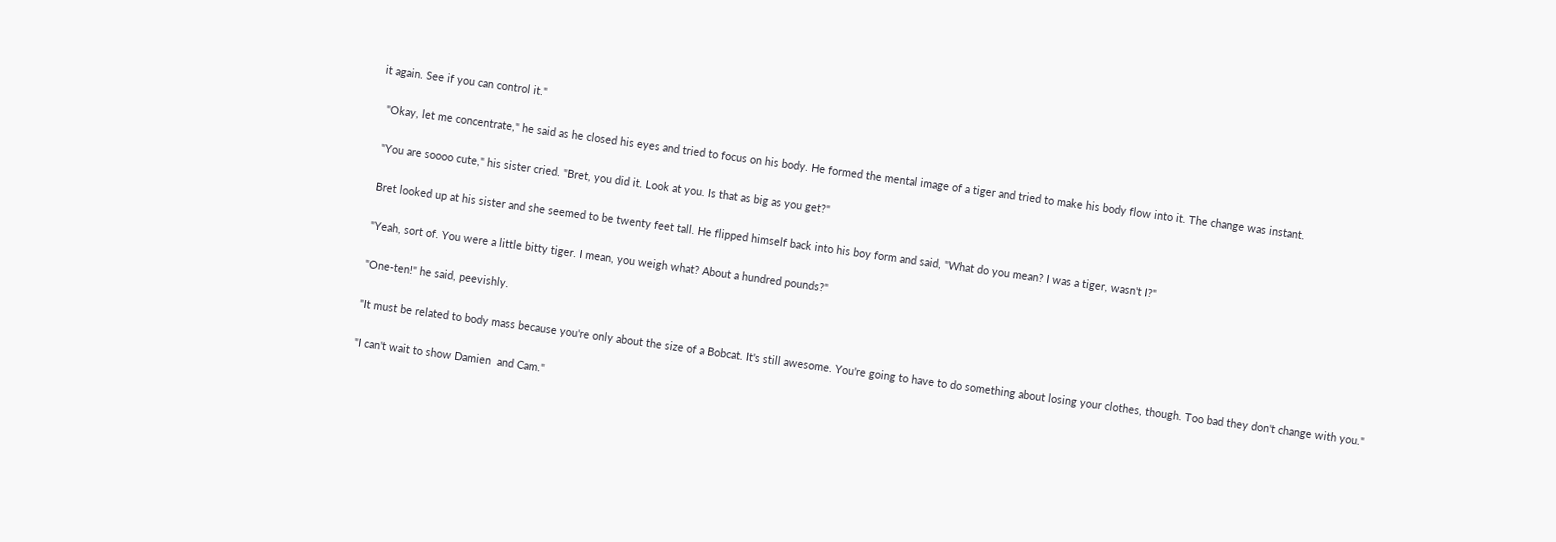it again. See if you can control it."

  "Okay, let me concentrate," he said as he closed his eyes and tried to focus on his body. He formed the mental image of a tiger and tried to make his body flow into it. The change was instant.

  "You are soooo cute," his sister cried. "Bret, you did it. Look at you. Is that as big as you get?"

  Bret looked up at his sister and she seemed to be twenty feet tall. He flipped himself back into his boy form and said, "What do you mean? I was a tiger, wasn't I?"

  "Yeah, sort of. You were a little bitty tiger. I mean, you weigh what? About a hundred pounds?"

  "One-ten!" he said, peevishly.

  "It must be related to body mass because you're only about the size of a Bobcat. It's still awesome. You're going to have to do something about losing your clothes, though. Too bad they don't change with you."

  "I can't wait to show Damien  and Cam."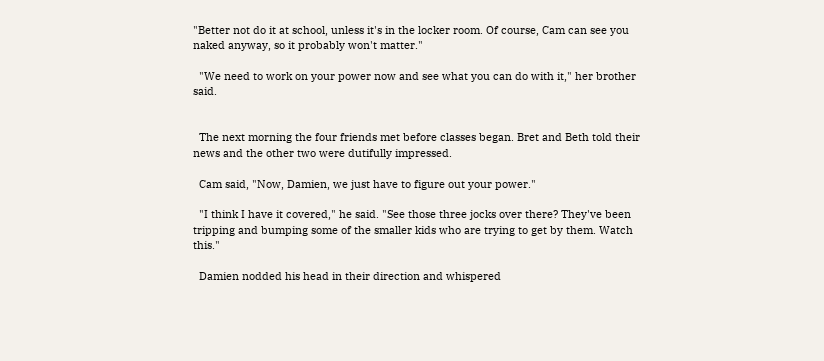"Better not do it at school, unless it's in the locker room. Of course, Cam can see you naked anyway, so it probably won't matter."

  "We need to work on your power now and see what you can do with it," her brother said.


  The next morning the four friends met before classes began. Bret and Beth told their news and the other two were dutifully impressed.

  Cam said, "Now, Damien, we just have to figure out your power."

  "I think I have it covered," he said. "See those three jocks over there? They've been tripping and bumping some of the smaller kids who are trying to get by them. Watch this."

  Damien nodded his head in their direction and whispered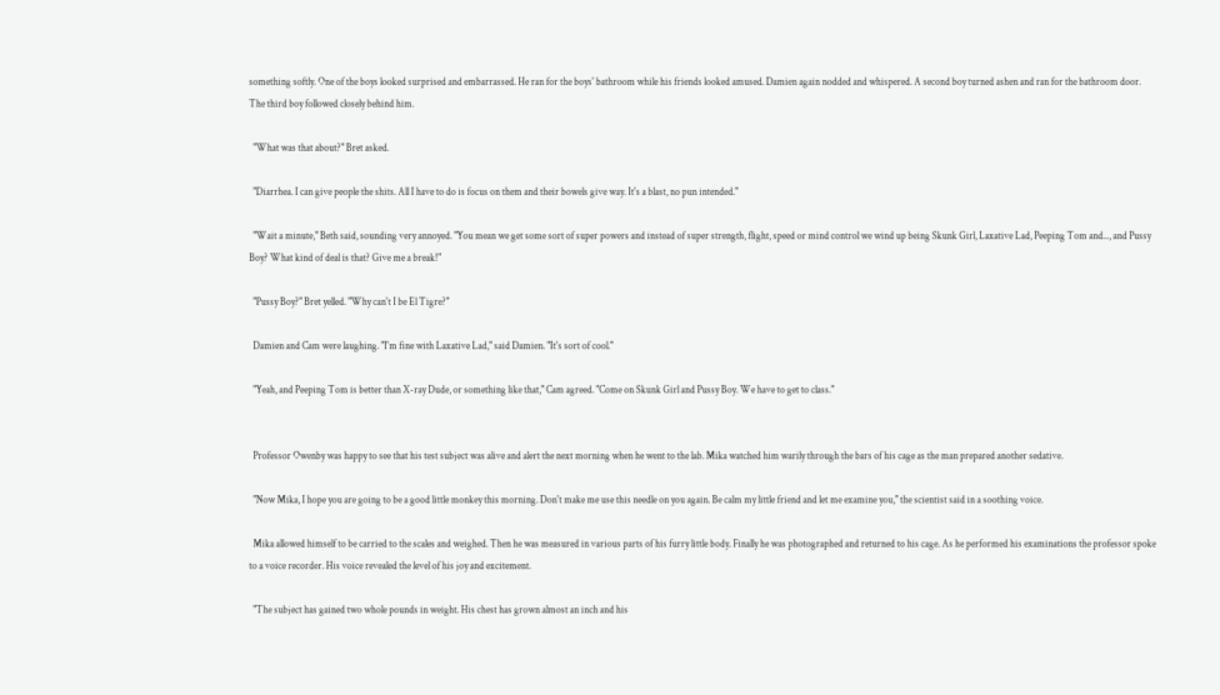something softly. One of the boys looked surprised and embarrassed. He ran for the boys' bathroom while his friends looked amused. Damien again nodded and whispered. A second boy turned ashen and ran for the bathroom door. The third boy followed closely behind him.

  "What was that about?" Bret asked.

  "Diarrhea. I can give people the shits. All I have to do is focus on them and their bowels give way. It's a blast, no pun intended."

  "Wait a minute," Beth said, sounding very annoyed. "You mean we get some sort of super powers and instead of super strength, flight, speed or mind control we wind up being Skunk Girl, Laxative Lad, Peeping Tom and..., and Pussy Boy? What kind of deal is that? Give me a break!"

  "Pussy Boy?" Bret yelled. "Why can't I be El Tigre?"

  Damien and Cam were laughing. "I'm fine with Laxative Lad," said Damien. "It's sort of cool."

  "Yeah, and Peeping Tom is better than X-ray Dude, or something like that," Cam agreed. "Come on Skunk Girl and Pussy Boy. We have to get to class."


  Professor Owenby was happy to see that his test subject was alive and alert the next morning when he went to the lab. Mika watched him warily through the bars of his cage as the man prepared another sedative.

  "Now Mika, I hope you are going to be a good little monkey this morning. Don't make me use this needle on you again. Be calm my little friend and let me examine you," the scientist said in a soothing voice.

  Mika allowed himself to be carried to the scales and weighed. Then he was measured in various parts of his furry little body. Finally he was photographed and returned to his cage. As he performed his examinations the professor spoke to a voice recorder. His voice revealed the level of his joy and excitement.

  "The subject has gained two whole pounds in weight. His chest has grown almost an inch and his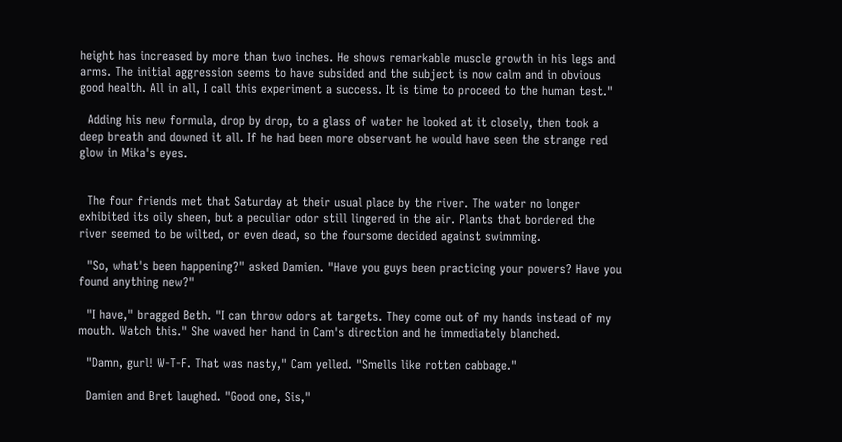height has increased by more than two inches. He shows remarkable muscle growth in his legs and arms. The initial aggression seems to have subsided and the subject is now calm and in obvious good health. All in all, I call this experiment a success. It is time to proceed to the human test."

  Adding his new formula, drop by drop, to a glass of water he looked at it closely, then took a deep breath and downed it all. If he had been more observant he would have seen the strange red glow in Mika's eyes.


  The four friends met that Saturday at their usual place by the river. The water no longer exhibited its oily sheen, but a peculiar odor still lingered in the air. Plants that bordered the river seemed to be wilted, or even dead, so the foursome decided against swimming.

  "So, what's been happening?" asked Damien. "Have you guys been practicing your powers? Have you found anything new?"

  "I have," bragged Beth. "I can throw odors at targets. They come out of my hands instead of my mouth. Watch this." She waved her hand in Cam's direction and he immediately blanched.

  "Damn, gurl! W-T-F. That was nasty," Cam yelled. "Smells like rotten cabbage."

  Damien and Bret laughed. "Good one, Sis,"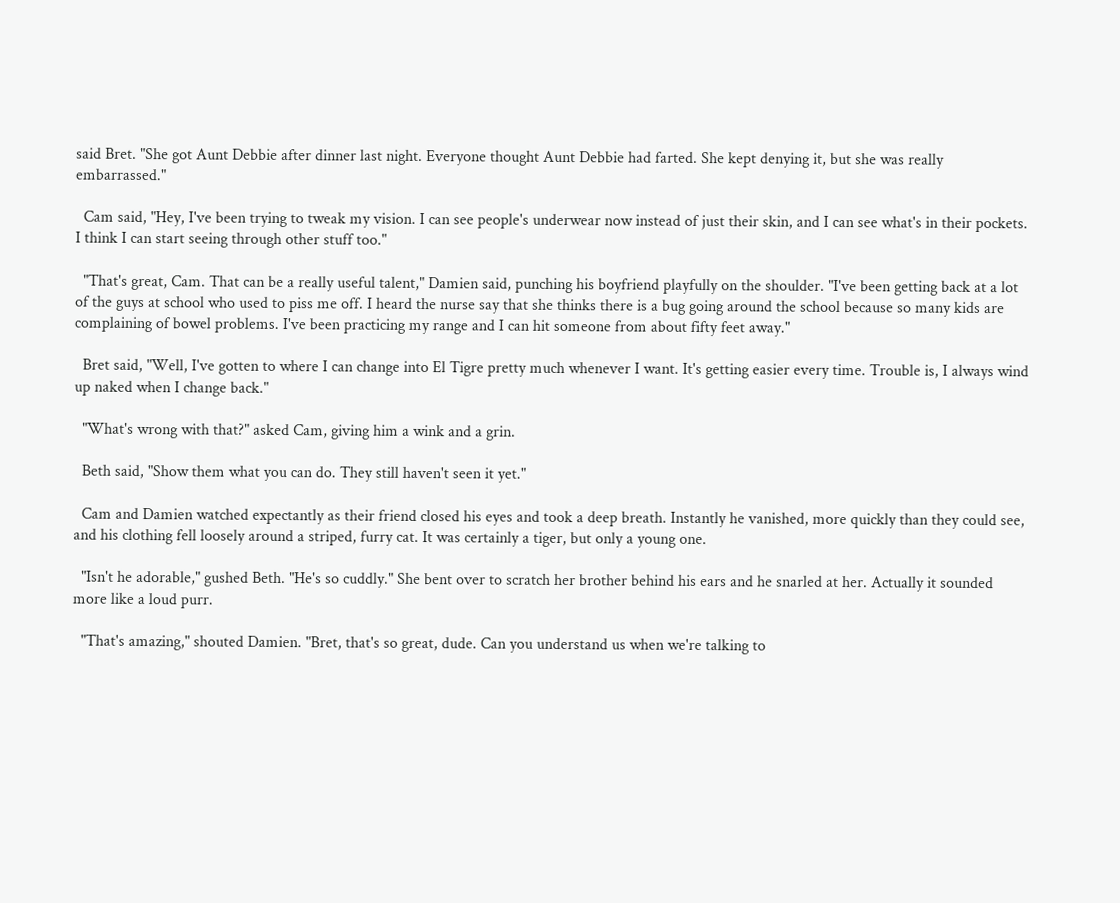said Bret. "She got Aunt Debbie after dinner last night. Everyone thought Aunt Debbie had farted. She kept denying it, but she was really embarrassed."

  Cam said, "Hey, I've been trying to tweak my vision. I can see people's underwear now instead of just their skin, and I can see what's in their pockets. I think I can start seeing through other stuff too."

  "That's great, Cam. That can be a really useful talent," Damien said, punching his boyfriend playfully on the shoulder. "I've been getting back at a lot of the guys at school who used to piss me off. I heard the nurse say that she thinks there is a bug going around the school because so many kids are complaining of bowel problems. I've been practicing my range and I can hit someone from about fifty feet away."

  Bret said, "Well, I've gotten to where I can change into El Tigre pretty much whenever I want. It's getting easier every time. Trouble is, I always wind up naked when I change back."

  "What's wrong with that?" asked Cam, giving him a wink and a grin.

  Beth said, "Show them what you can do. They still haven't seen it yet."

  Cam and Damien watched expectantly as their friend closed his eyes and took a deep breath. Instantly he vanished, more quickly than they could see, and his clothing fell loosely around a striped, furry cat. It was certainly a tiger, but only a young one.

  "Isn't he adorable," gushed Beth. "He's so cuddly." She bent over to scratch her brother behind his ears and he snarled at her. Actually it sounded more like a loud purr.

  "That's amazing," shouted Damien. "Bret, that's so great, dude. Can you understand us when we're talking to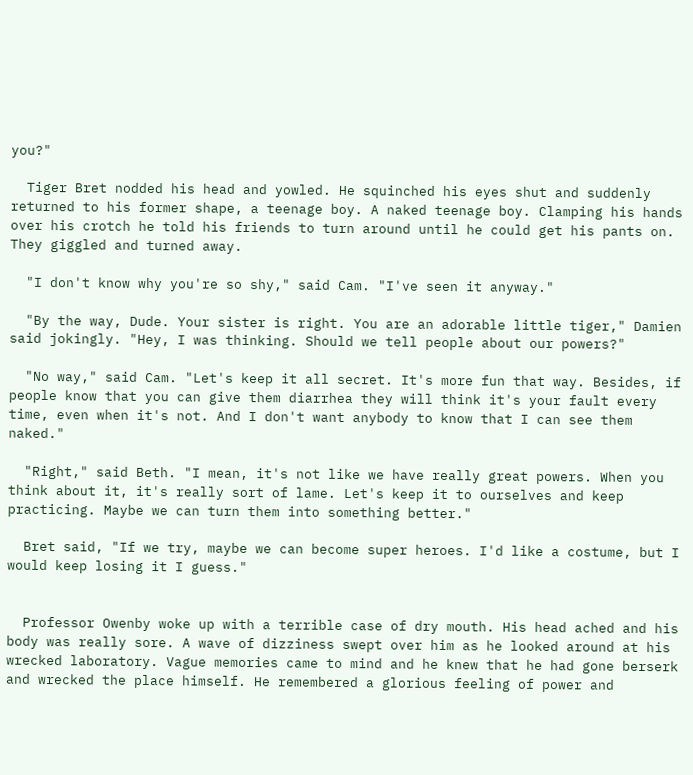you?"

  Tiger Bret nodded his head and yowled. He squinched his eyes shut and suddenly returned to his former shape, a teenage boy. A naked teenage boy. Clamping his hands over his crotch he told his friends to turn around until he could get his pants on. They giggled and turned away.

  "I don't know why you're so shy," said Cam. "I've seen it anyway."

  "By the way, Dude. Your sister is right. You are an adorable little tiger," Damien said jokingly. "Hey, I was thinking. Should we tell people about our powers?"

  "No way," said Cam. "Let's keep it all secret. It's more fun that way. Besides, if people know that you can give them diarrhea they will think it's your fault every time, even when it's not. And I don't want anybody to know that I can see them naked."

  "Right," said Beth. "I mean, it's not like we have really great powers. When you think about it, it's really sort of lame. Let's keep it to ourselves and keep practicing. Maybe we can turn them into something better."

  Bret said, "If we try, maybe we can become super heroes. I'd like a costume, but I would keep losing it I guess."


  Professor Owenby woke up with a terrible case of dry mouth. His head ached and his body was really sore. A wave of dizziness swept over him as he looked around at his wrecked laboratory. Vague memories came to mind and he knew that he had gone berserk and wrecked the place himself. He remembered a glorious feeling of power and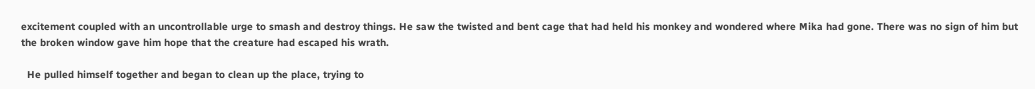excitement coupled with an uncontrollable urge to smash and destroy things. He saw the twisted and bent cage that had held his monkey and wondered where Mika had gone. There was no sign of him but the broken window gave him hope that the creature had escaped his wrath.

  He pulled himself together and began to clean up the place, trying to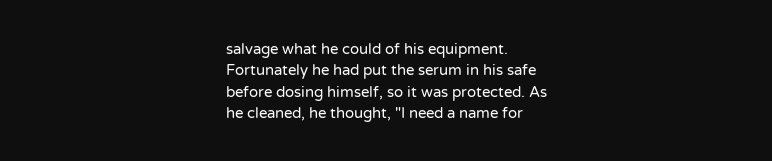salvage what he could of his equipment. Fortunately he had put the serum in his safe before dosing himself, so it was protected. As he cleaned, he thought, "I need a name for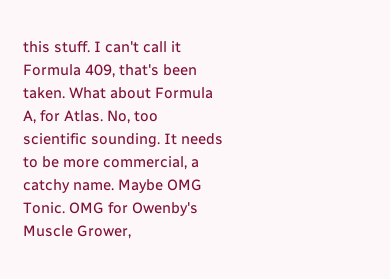this stuff. I can't call it Formula 409, that's been taken. What about Formula A, for Atlas. No, too scientific sounding. It needs to be more commercial, a catchy name. Maybe OMG Tonic. OMG for Owenby's Muscle Grower,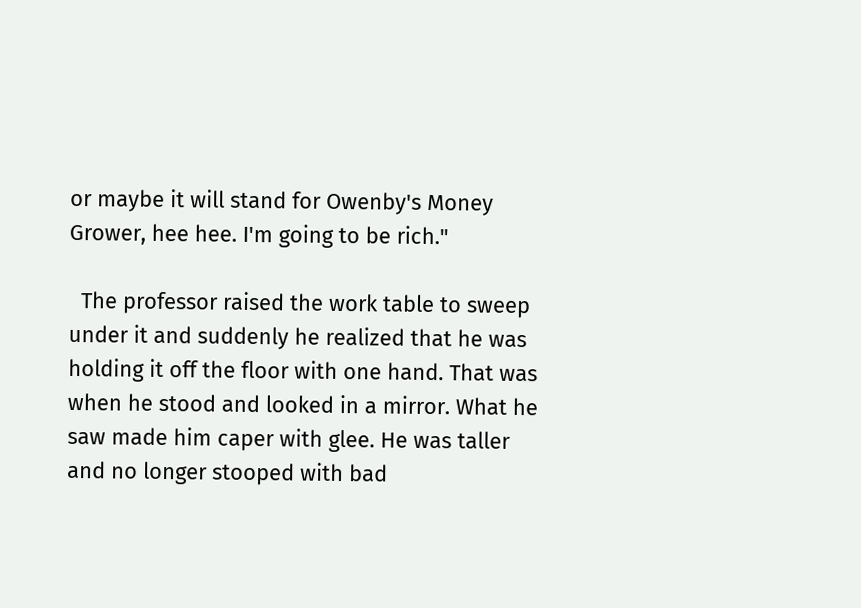or maybe it will stand for Owenby's Money Grower, hee hee. I'm going to be rich."

  The professor raised the work table to sweep under it and suddenly he realized that he was holding it off the floor with one hand. That was when he stood and looked in a mirror. What he saw made him caper with glee. He was taller and no longer stooped with bad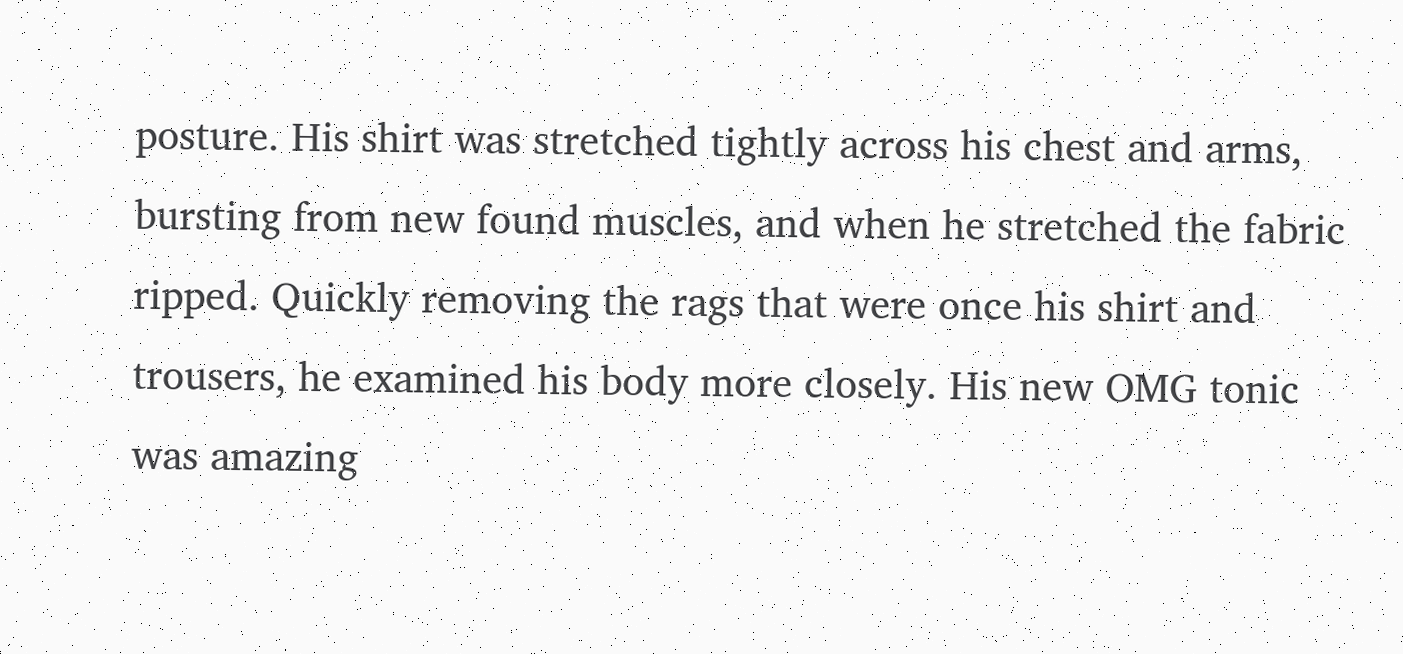posture. His shirt was stretched tightly across his chest and arms, bursting from new found muscles, and when he stretched the fabric ripped. Quickly removing the rags that were once his shirt and trousers, he examined his body more closely. His new OMG tonic was amazing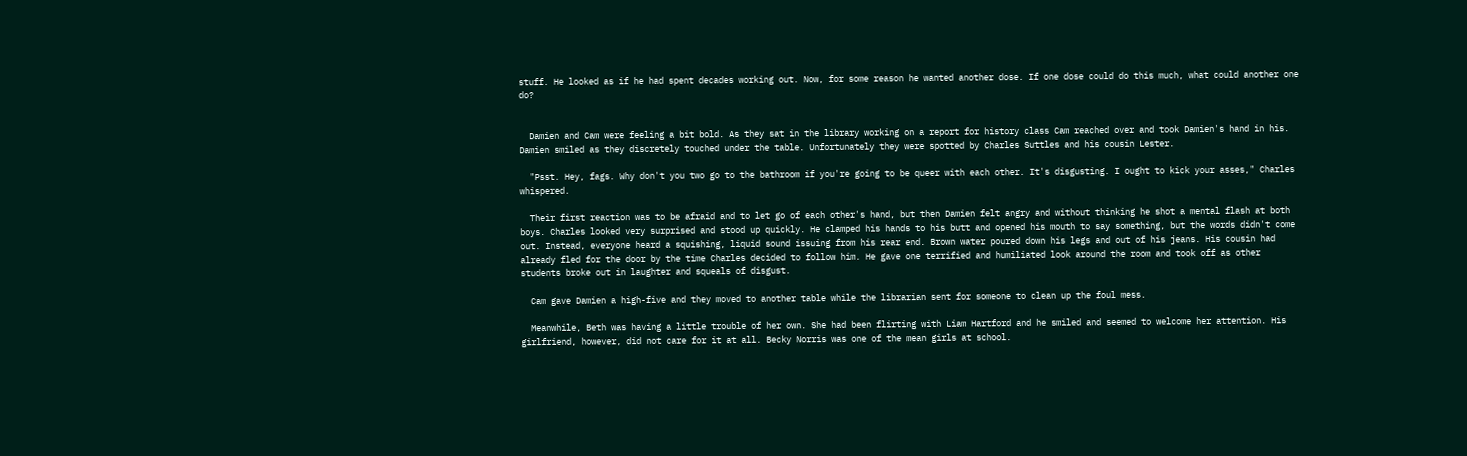stuff. He looked as if he had spent decades working out. Now, for some reason he wanted another dose. If one dose could do this much, what could another one do?


  Damien and Cam were feeling a bit bold. As they sat in the library working on a report for history class Cam reached over and took Damien's hand in his. Damien smiled as they discretely touched under the table. Unfortunately they were spotted by Charles Suttles and his cousin Lester.

  "Psst. Hey, fags. Why don't you two go to the bathroom if you're going to be queer with each other. It's disgusting. I ought to kick your asses," Charles whispered.

  Their first reaction was to be afraid and to let go of each other's hand, but then Damien felt angry and without thinking he shot a mental flash at both boys. Charles looked very surprised and stood up quickly. He clamped his hands to his butt and opened his mouth to say something, but the words didn't come out. Instead, everyone heard a squishing, liquid sound issuing from his rear end. Brown water poured down his legs and out of his jeans. His cousin had already fled for the door by the time Charles decided to follow him. He gave one terrified and humiliated look around the room and took off as other students broke out in laughter and squeals of disgust.

  Cam gave Damien a high-five and they moved to another table while the librarian sent for someone to clean up the foul mess.

  Meanwhile, Beth was having a little trouble of her own. She had been flirting with Liam Hartford and he smiled and seemed to welcome her attention. His girlfriend, however, did not care for it at all. Becky Norris was one of the mean girls at school.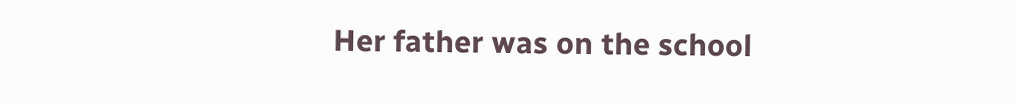Her father was on the school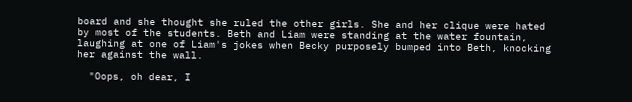board and she thought she ruled the other girls. She and her clique were hated by most of the students. Beth and Liam were standing at the water fountain, laughing at one of Liam's jokes when Becky purposely bumped into Beth, knocking her against the wall.

  "Oops, oh dear, I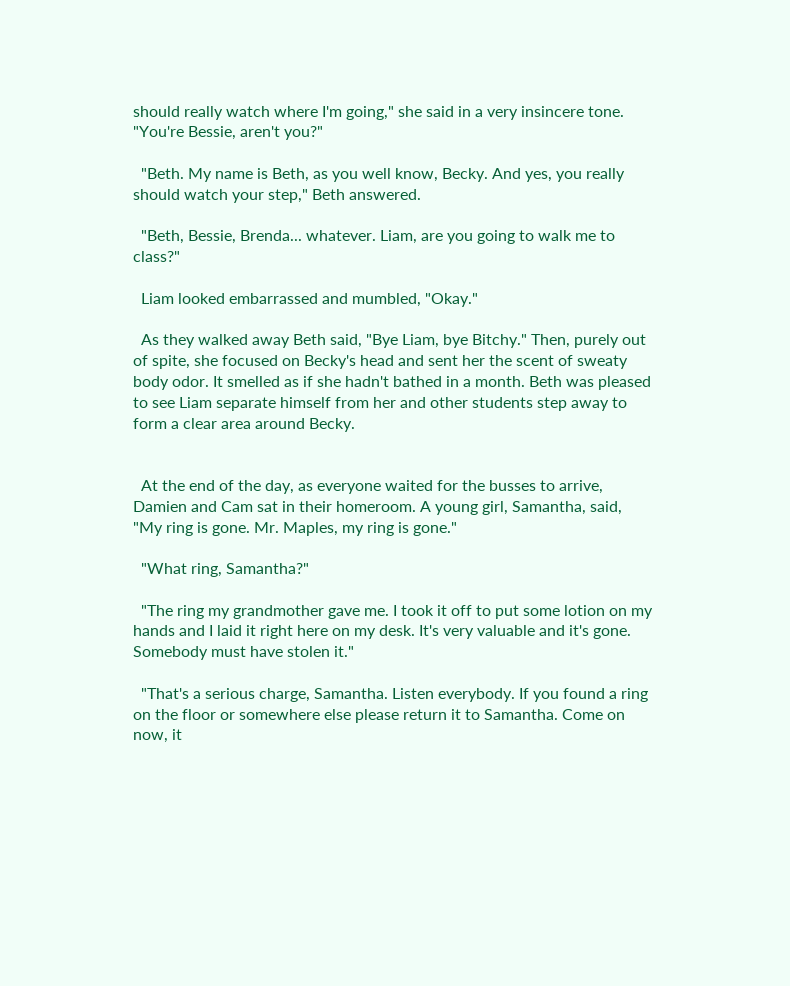should really watch where I'm going," she said in a very insincere tone. "You're Bessie, aren't you?"

  "Beth. My name is Beth, as you well know, Becky. And yes, you really should watch your step," Beth answered.

  "Beth, Bessie, Brenda... whatever. Liam, are you going to walk me to class?"

  Liam looked embarrassed and mumbled, "Okay."

  As they walked away Beth said, "Bye Liam, bye Bitchy." Then, purely out of spite, she focused on Becky's head and sent her the scent of sweaty body odor. It smelled as if she hadn't bathed in a month. Beth was pleased to see Liam separate himself from her and other students step away to form a clear area around Becky.


  At the end of the day, as everyone waited for the busses to arrive, Damien and Cam sat in their homeroom. A young girl, Samantha, said, "My ring is gone. Mr. Maples, my ring is gone."

  "What ring, Samantha?"

  "The ring my grandmother gave me. I took it off to put some lotion on my hands and I laid it right here on my desk. It's very valuable and it's gone. Somebody must have stolen it."

  "That's a serious charge, Samantha. Listen everybody. If you found a ring on the floor or somewhere else please return it to Samantha. Come on now, it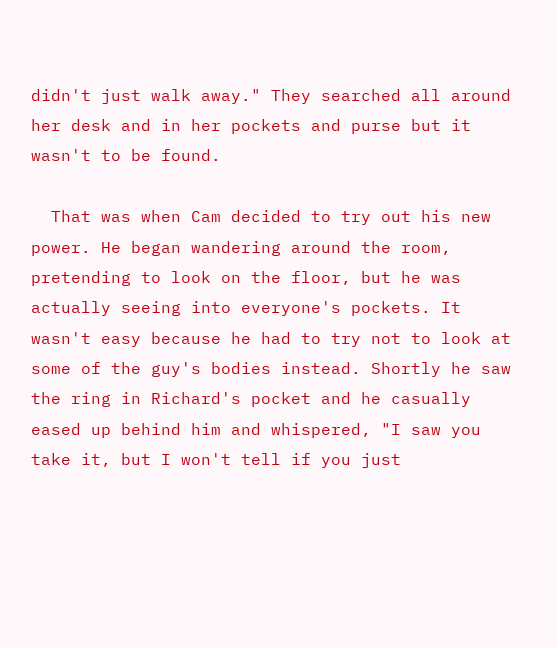didn't just walk away." They searched all around her desk and in her pockets and purse but it wasn't to be found.

  That was when Cam decided to try out his new power. He began wandering around the room, pretending to look on the floor, but he was actually seeing into everyone's pockets. It wasn't easy because he had to try not to look at some of the guy's bodies instead. Shortly he saw the ring in Richard's pocket and he casually eased up behind him and whispered, "I saw you take it, but I won't tell if you just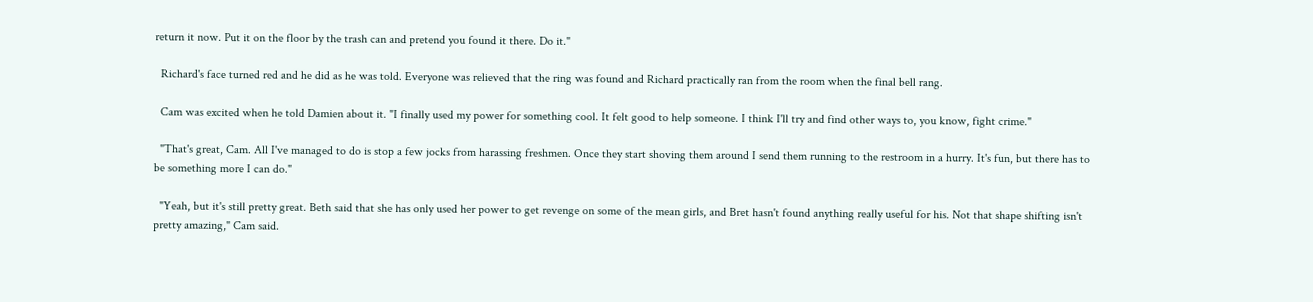return it now. Put it on the floor by the trash can and pretend you found it there. Do it."

  Richard's face turned red and he did as he was told. Everyone was relieved that the ring was found and Richard practically ran from the room when the final bell rang.

  Cam was excited when he told Damien about it. "I finally used my power for something cool. It felt good to help someone. I think I'll try and find other ways to, you know, fight crime."

  "That's great, Cam. All I've managed to do is stop a few jocks from harassing freshmen. Once they start shoving them around I send them running to the restroom in a hurry. It's fun, but there has to be something more I can do."

  "Yeah, but it's still pretty great. Beth said that she has only used her power to get revenge on some of the mean girls, and Bret hasn't found anything really useful for his. Not that shape shifting isn't pretty amazing," Cam said.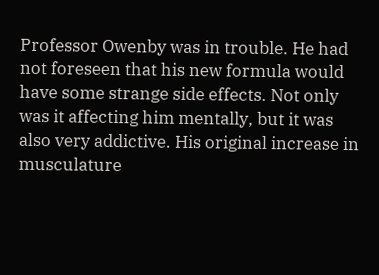Professor Owenby was in trouble. He had not foreseen that his new formula would have some strange side effects. Not only was it affecting him mentally, but it was also very addictive. His original increase in musculature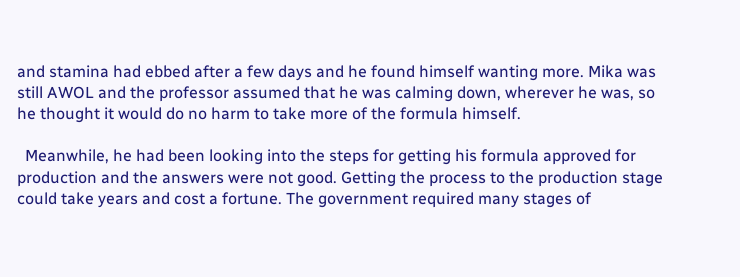and stamina had ebbed after a few days and he found himself wanting more. Mika was still AWOL and the professor assumed that he was calming down, wherever he was, so he thought it would do no harm to take more of the formula himself.

  Meanwhile, he had been looking into the steps for getting his formula approved for production and the answers were not good. Getting the process to the production stage could take years and cost a fortune. The government required many stages of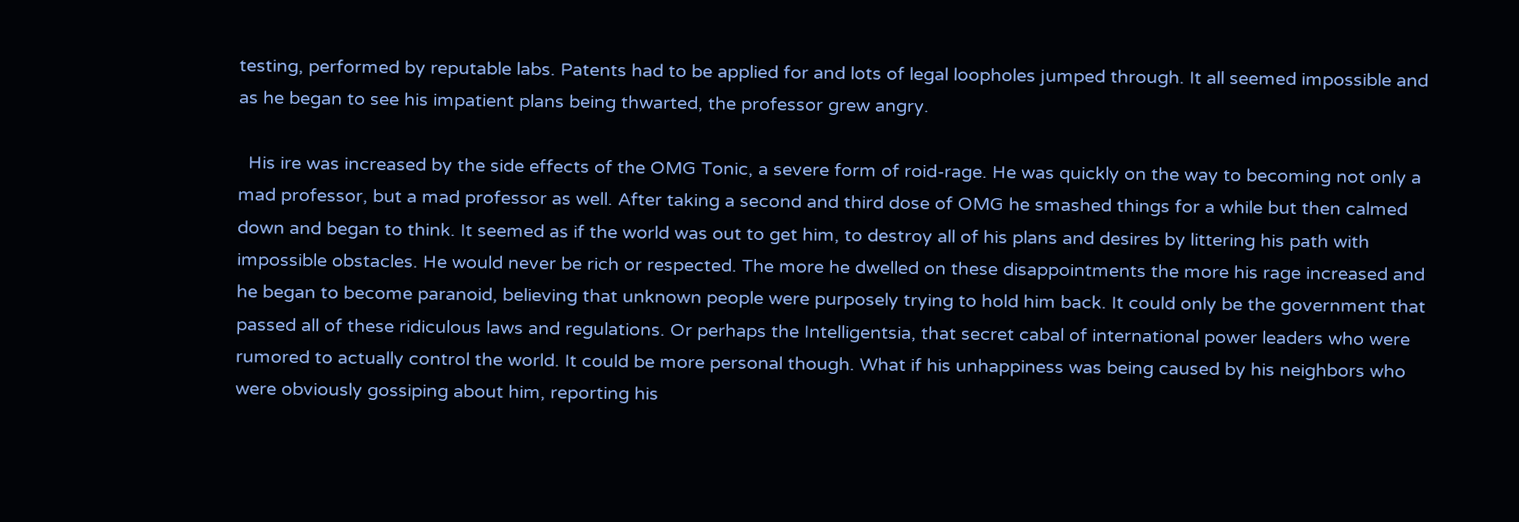testing, performed by reputable labs. Patents had to be applied for and lots of legal loopholes jumped through. It all seemed impossible and as he began to see his impatient plans being thwarted, the professor grew angry.

  His ire was increased by the side effects of the OMG Tonic, a severe form of roid-rage. He was quickly on the way to becoming not only a mad professor, but a mad professor as well. After taking a second and third dose of OMG he smashed things for a while but then calmed down and began to think. It seemed as if the world was out to get him, to destroy all of his plans and desires by littering his path with impossible obstacles. He would never be rich or respected. The more he dwelled on these disappointments the more his rage increased and he began to become paranoid, believing that unknown people were purposely trying to hold him back. It could only be the government that passed all of these ridiculous laws and regulations. Or perhaps the Intelligentsia, that secret cabal of international power leaders who were rumored to actually control the world. It could be more personal though. What if his unhappiness was being caused by his neighbors who were obviously gossiping about him, reporting his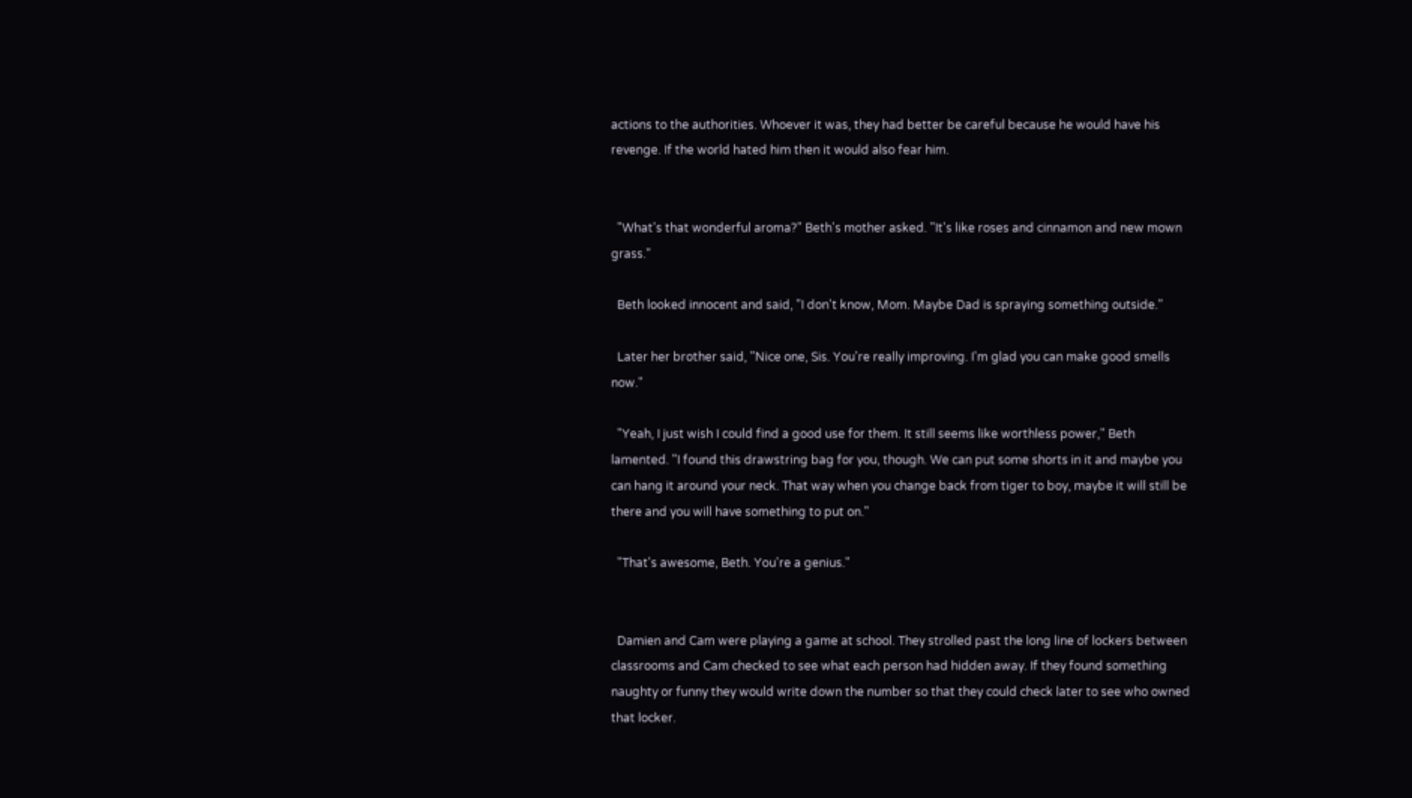actions to the authorities. Whoever it was, they had better be careful because he would have his revenge. If the world hated him then it would also fear him.


  "What's that wonderful aroma?" Beth's mother asked. "It's like roses and cinnamon and new mown grass."

  Beth looked innocent and said, "I don't know, Mom. Maybe Dad is spraying something outside."

  Later her brother said, "Nice one, Sis. You're really improving. I'm glad you can make good smells now."

  "Yeah, I just wish I could find a good use for them. It still seems like worthless power," Beth lamented. "I found this drawstring bag for you, though. We can put some shorts in it and maybe you can hang it around your neck. That way when you change back from tiger to boy, maybe it will still be there and you will have something to put on."

  "That's awesome, Beth. You're a genius."


  Damien and Cam were playing a game at school. They strolled past the long line of lockers between classrooms and Cam checked to see what each person had hidden away. If they found something naughty or funny they would write down the number so that they could check later to see who owned that locker.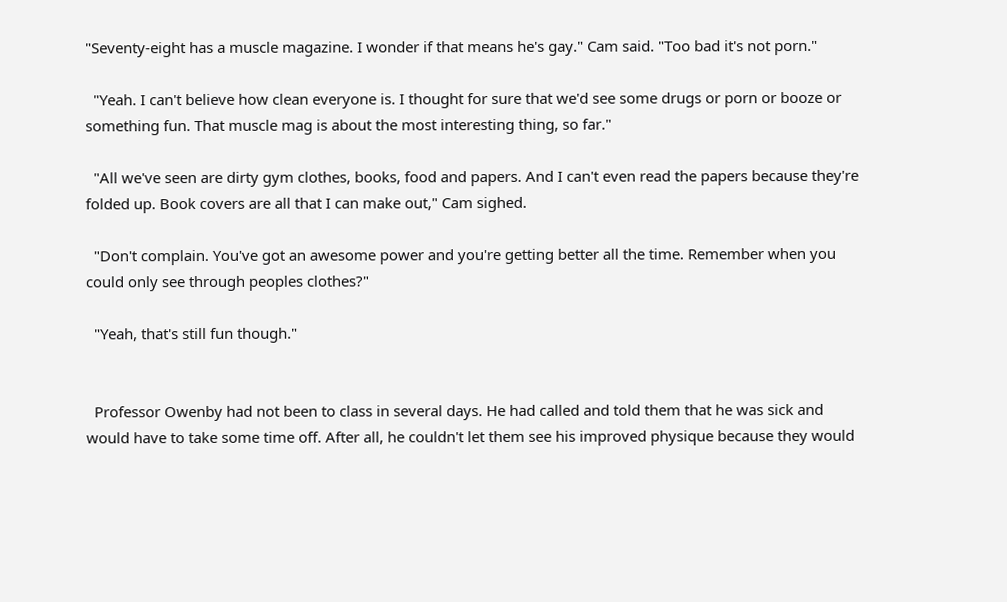"Seventy-eight has a muscle magazine. I wonder if that means he's gay." Cam said. "Too bad it's not porn."

  "Yeah. I can't believe how clean everyone is. I thought for sure that we'd see some drugs or porn or booze or something fun. That muscle mag is about the most interesting thing, so far."

  "All we've seen are dirty gym clothes, books, food and papers. And I can't even read the papers because they're folded up. Book covers are all that I can make out," Cam sighed.

  "Don't complain. You've got an awesome power and you're getting better all the time. Remember when you could only see through peoples clothes?"

  "Yeah, that's still fun though."


  Professor Owenby had not been to class in several days. He had called and told them that he was sick and would have to take some time off. After all, he couldn't let them see his improved physique because they would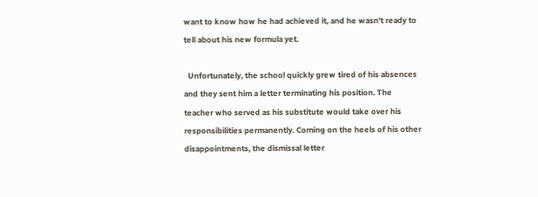want to know how he had achieved it, and he wasn't ready to tell about his new formula yet.

  Unfortunately, the school quickly grew tired of his absences and they sent him a letter terminating his position. The teacher who served as his substitute would take over his responsibilities permanently. Coming on the heels of his other disappointments, the dismissal letter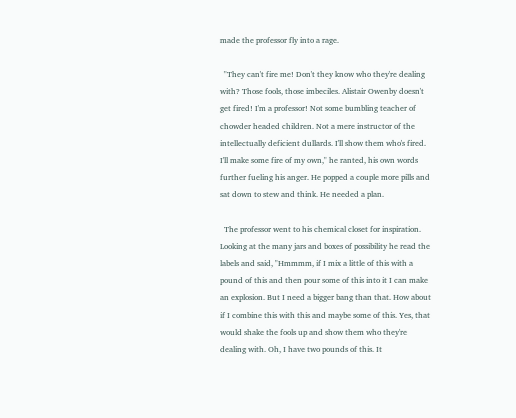made the professor fly into a rage.

  "They can't fire me! Don't they know who they're dealing with? Those fools, those imbeciles. Alistair Owenby doesn't get fired! I'm a professor! Not some bumbling teacher of chowder headed children. Not a mere instructor of the intellectually deficient dullards. I'll show them who's fired. I'll make some fire of my own," he ranted, his own words further fueling his anger. He popped a couple more pills and sat down to stew and think. He needed a plan.

  The professor went to his chemical closet for inspiration. Looking at the many jars and boxes of possibility he read the labels and said, "Hmmmm, if I mix a little of this with a pound of this and then pour some of this into it I can make an explosion. But I need a bigger bang than that. How about if I combine this with this and maybe some of this. Yes, that would shake the fools up and show them who they're dealing with. Oh, I have two pounds of this. It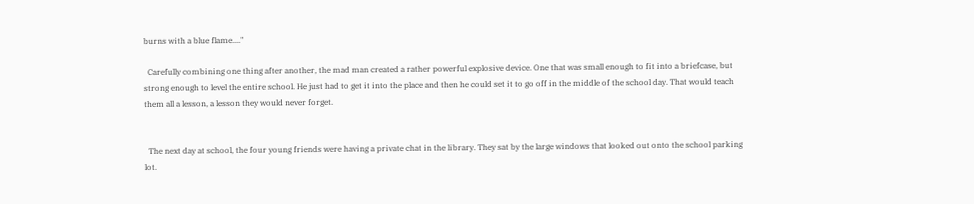burns with a blue flame...."

  Carefully combining one thing after another, the mad man created a rather powerful explosive device. One that was small enough to fit into a briefcase, but strong enough to level the entire school. He just had to get it into the place and then he could set it to go off in the middle of the school day. That would teach them all a lesson, a lesson they would never forget.


  The next day at school, the four young friends were having a private chat in the library. They sat by the large windows that looked out onto the school parking lot.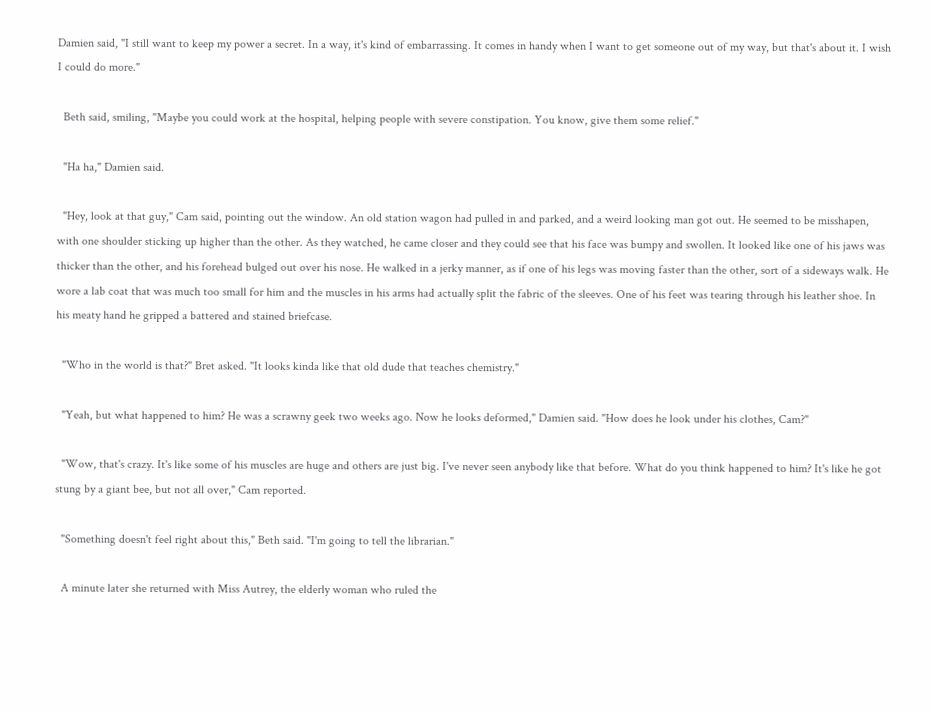Damien said, "I still want to keep my power a secret. In a way, it's kind of embarrassing. It comes in handy when I want to get someone out of my way, but that's about it. I wish I could do more."

  Beth said, smiling, "Maybe you could work at the hospital, helping people with severe constipation. You know, give them some relief."

  "Ha ha," Damien said.

  "Hey, look at that guy," Cam said, pointing out the window. An old station wagon had pulled in and parked, and a weird looking man got out. He seemed to be misshapen, with one shoulder sticking up higher than the other. As they watched, he came closer and they could see that his face was bumpy and swollen. It looked like one of his jaws was thicker than the other, and his forehead bulged out over his nose. He walked in a jerky manner, as if one of his legs was moving faster than the other, sort of a sideways walk. He wore a lab coat that was much too small for him and the muscles in his arms had actually split the fabric of the sleeves. One of his feet was tearing through his leather shoe. In his meaty hand he gripped a battered and stained briefcase.

  "Who in the world is that?" Bret asked. "It looks kinda like that old dude that teaches chemistry."

  "Yeah, but what happened to him? He was a scrawny geek two weeks ago. Now he looks deformed," Damien said. "How does he look under his clothes, Cam?"

  "Wow, that's crazy. It's like some of his muscles are huge and others are just big. I've never seen anybody like that before. What do you think happened to him? It's like he got stung by a giant bee, but not all over," Cam reported.

  "Something doesn't feel right about this," Beth said. "I'm going to tell the librarian."

  A minute later she returned with Miss Autrey, the elderly woman who ruled the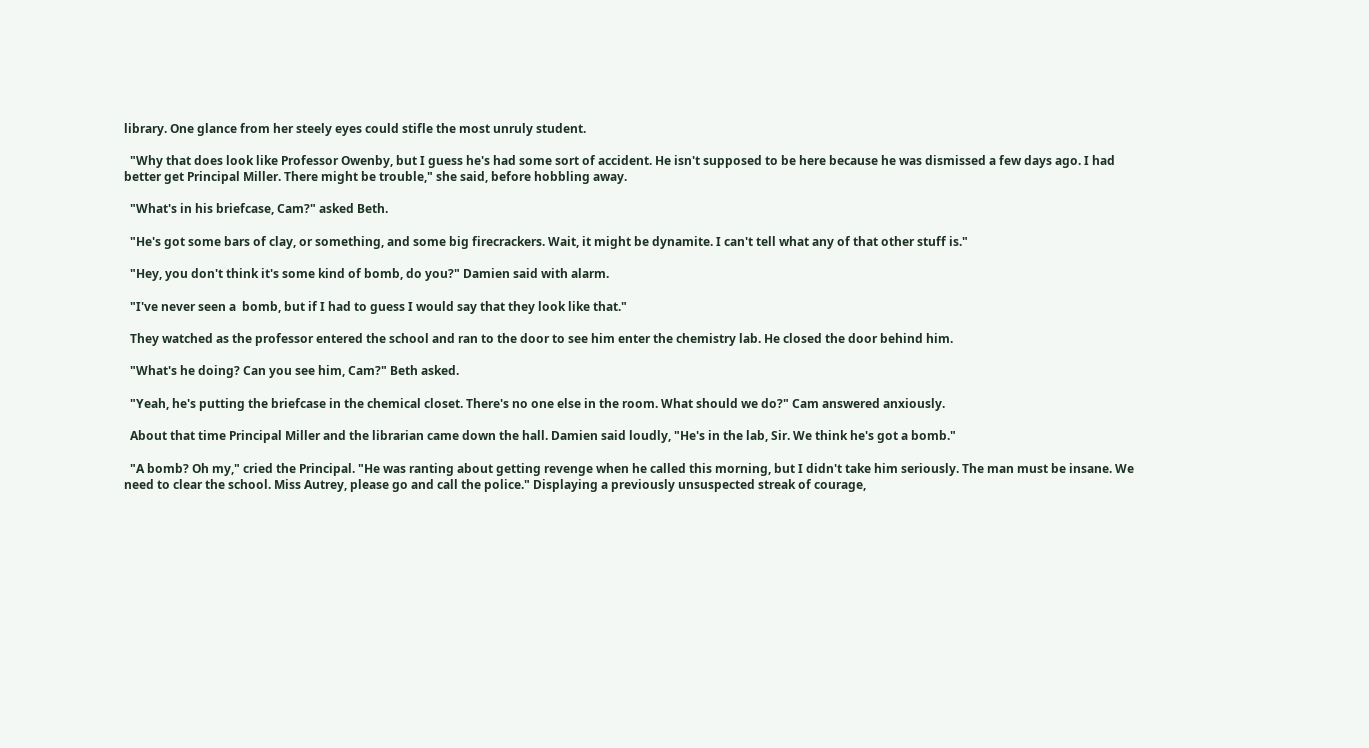library. One glance from her steely eyes could stifle the most unruly student.

  "Why that does look like Professor Owenby, but I guess he's had some sort of accident. He isn't supposed to be here because he was dismissed a few days ago. I had better get Principal Miller. There might be trouble," she said, before hobbling away.

  "What's in his briefcase, Cam?" asked Beth.

  "He's got some bars of clay, or something, and some big firecrackers. Wait, it might be dynamite. I can't tell what any of that other stuff is."

  "Hey, you don't think it's some kind of bomb, do you?" Damien said with alarm.

  "I've never seen a  bomb, but if I had to guess I would say that they look like that."

  They watched as the professor entered the school and ran to the door to see him enter the chemistry lab. He closed the door behind him.

  "What's he doing? Can you see him, Cam?" Beth asked.

  "Yeah, he's putting the briefcase in the chemical closet. There's no one else in the room. What should we do?" Cam answered anxiously.

  About that time Principal Miller and the librarian came down the hall. Damien said loudly, "He's in the lab, Sir. We think he's got a bomb."

  "A bomb? Oh my," cried the Principal. "He was ranting about getting revenge when he called this morning, but I didn't take him seriously. The man must be insane. We need to clear the school. Miss Autrey, please go and call the police." Displaying a previously unsuspected streak of courage,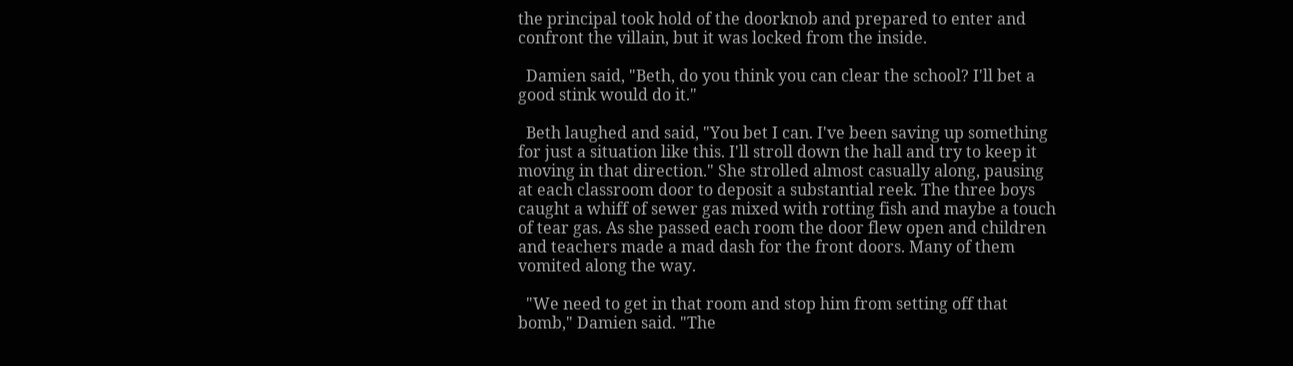the principal took hold of the doorknob and prepared to enter and confront the villain, but it was locked from the inside.

  Damien said, "Beth, do you think you can clear the school? I'll bet a good stink would do it."

  Beth laughed and said, "You bet I can. I've been saving up something for just a situation like this. I'll stroll down the hall and try to keep it moving in that direction." She strolled almost casually along, pausing at each classroom door to deposit a substantial reek. The three boys caught a whiff of sewer gas mixed with rotting fish and maybe a touch of tear gas. As she passed each room the door flew open and children and teachers made a mad dash for the front doors. Many of them vomited along the way.

  "We need to get in that room and stop him from setting off that bomb," Damien said. "The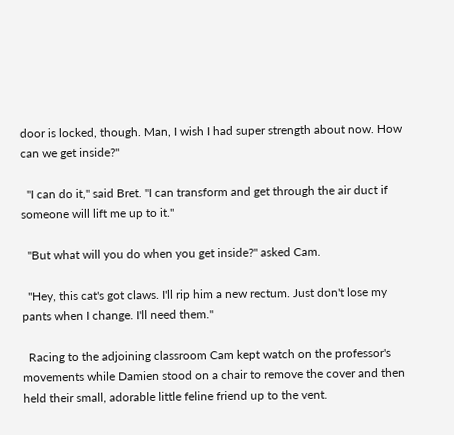door is locked, though. Man, I wish I had super strength about now. How can we get inside?"

  "I can do it," said Bret. "I can transform and get through the air duct if someone will lift me up to it."

  "But what will you do when you get inside?" asked Cam.

  "Hey, this cat's got claws. I'll rip him a new rectum. Just don't lose my pants when I change. I'll need them."

  Racing to the adjoining classroom Cam kept watch on the professor's movements while Damien stood on a chair to remove the cover and then held their small, adorable little feline friend up to the vent.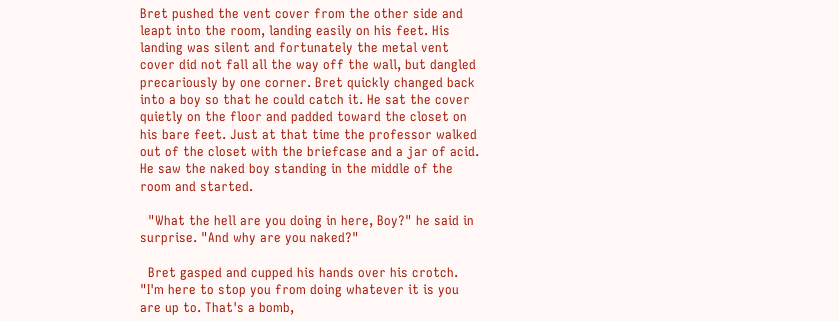Bret pushed the vent cover from the other side and leapt into the room, landing easily on his feet. His landing was silent and fortunately the metal vent cover did not fall all the way off the wall, but dangled precariously by one corner. Bret quickly changed back into a boy so that he could catch it. He sat the cover quietly on the floor and padded toward the closet on his bare feet. Just at that time the professor walked out of the closet with the briefcase and a jar of acid. He saw the naked boy standing in the middle of the room and started.

  "What the hell are you doing in here, Boy?" he said in surprise. "And why are you naked?"

  Bret gasped and cupped his hands over his crotch. "I'm here to stop you from doing whatever it is you are up to. That's a bomb,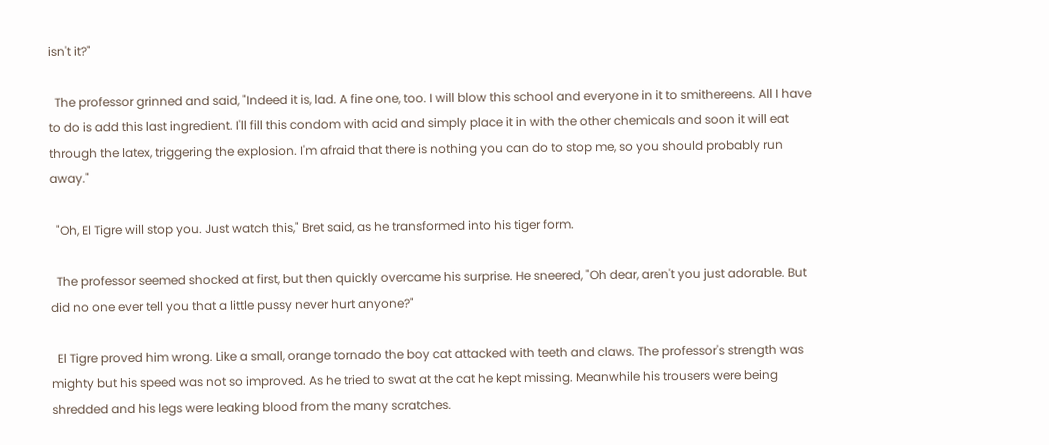isn't it?"

  The professor grinned and said, "Indeed it is, lad. A fine one, too. I will blow this school and everyone in it to smithereens. All I have to do is add this last ingredient. I'll fill this condom with acid and simply place it in with the other chemicals and soon it will eat through the latex, triggering the explosion. I'm afraid that there is nothing you can do to stop me, so you should probably run away."

  "Oh, El Tigre will stop you. Just watch this," Bret said, as he transformed into his tiger form.

  The professor seemed shocked at first, but then quickly overcame his surprise. He sneered, "Oh dear, aren't you just adorable. But did no one ever tell you that a little pussy never hurt anyone?"

  El Tigre proved him wrong. Like a small, orange tornado the boy cat attacked with teeth and claws. The professor's strength was mighty but his speed was not so improved. As he tried to swat at the cat he kept missing. Meanwhile his trousers were being shredded and his legs were leaking blood from the many scratches.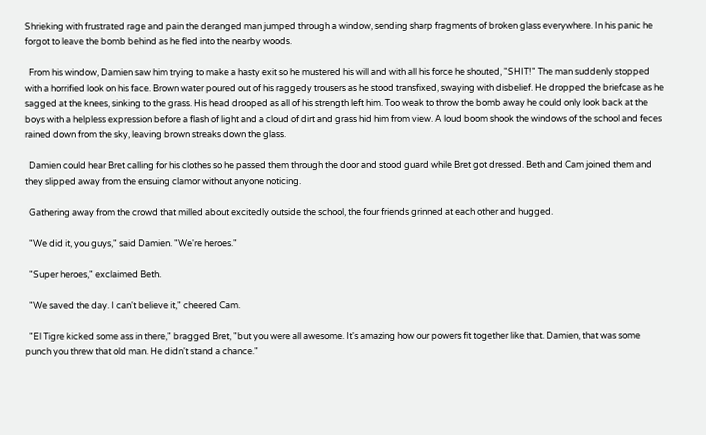Shrieking with frustrated rage and pain the deranged man jumped through a window, sending sharp fragments of broken glass everywhere. In his panic he forgot to leave the bomb behind as he fled into the nearby woods.

  From his window, Damien saw him trying to make a hasty exit so he mustered his will and with all his force he shouted, "SHIT!" The man suddenly stopped with a horrified look on his face. Brown water poured out of his raggedy trousers as he stood transfixed, swaying with disbelief. He dropped the briefcase as he sagged at the knees, sinking to the grass. His head drooped as all of his strength left him. Too weak to throw the bomb away he could only look back at the boys with a helpless expression before a flash of light and a cloud of dirt and grass hid him from view. A loud boom shook the windows of the school and feces rained down from the sky, leaving brown streaks down the glass.

  Damien could hear Bret calling for his clothes so he passed them through the door and stood guard while Bret got dressed. Beth and Cam joined them and they slipped away from the ensuing clamor without anyone noticing.

  Gathering away from the crowd that milled about excitedly outside the school, the four friends grinned at each other and hugged.

  "We did it, you guys," said Damien. "We're heroes."

  "Super heroes," exclaimed Beth.

  "We saved the day. I can't believe it," cheered Cam.

  "El Tigre kicked some ass in there," bragged Bret, "but you were all awesome. It's amazing how our powers fit together like that. Damien, that was some punch you threw that old man. He didn't stand a chance."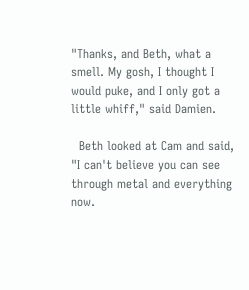"Thanks, and Beth, what a smell. My gosh, I thought I would puke, and I only got a little whiff," said Damien.

  Beth looked at Cam and said, "I can't believe you can see through metal and everything now.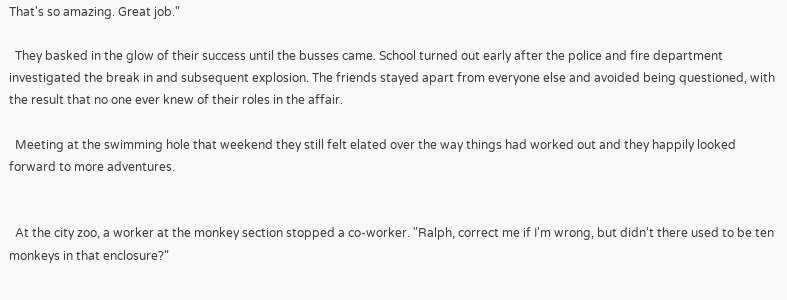That's so amazing. Great job."

  They basked in the glow of their success until the busses came. School turned out early after the police and fire department investigated the break in and subsequent explosion. The friends stayed apart from everyone else and avoided being questioned, with the result that no one ever knew of their roles in the affair.

  Meeting at the swimming hole that weekend they still felt elated over the way things had worked out and they happily looked forward to more adventures.


  At the city zoo, a worker at the monkey section stopped a co-worker. "Ralph, correct me if I'm wrong, but didn't there used to be ten monkeys in that enclosure?"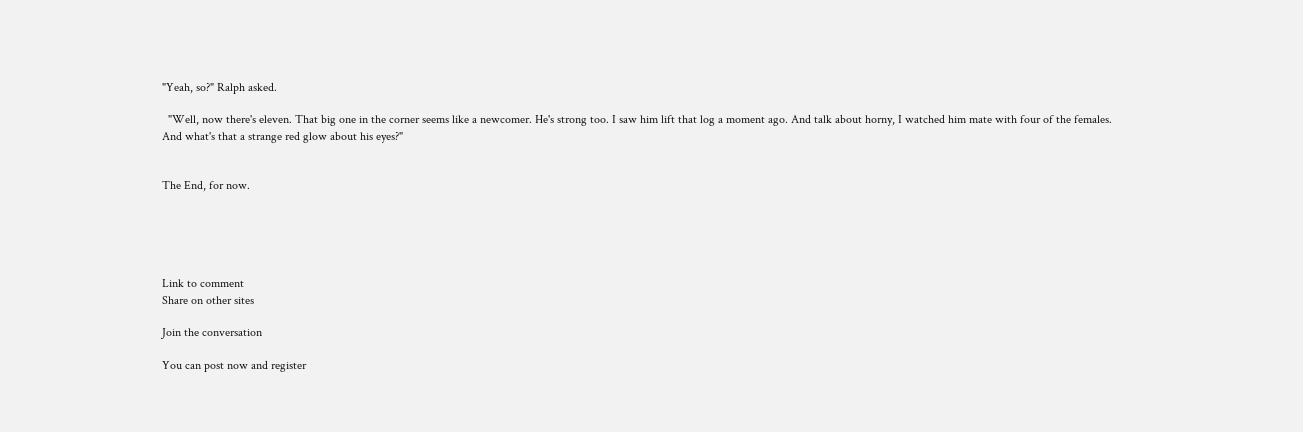"Yeah, so?" Ralph asked.

  "Well, now there's eleven. That big one in the corner seems like a newcomer. He's strong too. I saw him lift that log a moment ago. And talk about horny, I watched him mate with four of the females. And what's that a strange red glow about his eyes?"


The End, for now.





Link to comment
Share on other sites

Join the conversation

You can post now and register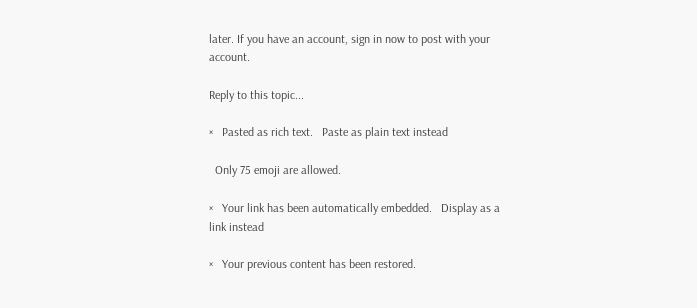later. If you have an account, sign in now to post with your account.

Reply to this topic...

×   Pasted as rich text.   Paste as plain text instead

  Only 75 emoji are allowed.

×   Your link has been automatically embedded.   Display as a link instead

×   Your previous content has been restored.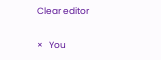Clear editor

×   You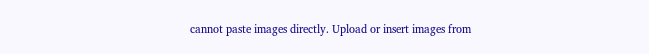cannot paste images directly. Upload or insert images from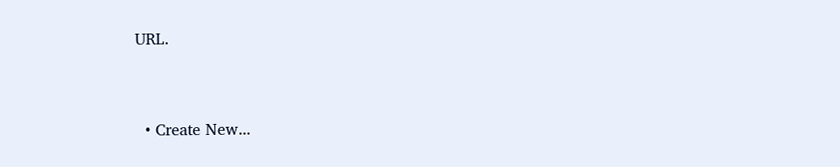URL.


  • Create New...